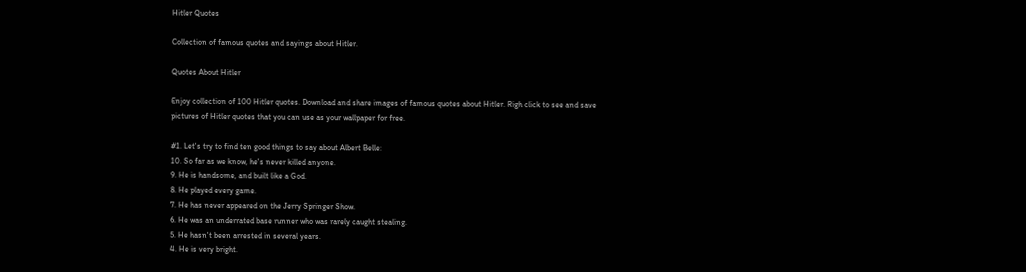Hitler Quotes

Collection of famous quotes and sayings about Hitler.

Quotes About Hitler

Enjoy collection of 100 Hitler quotes. Download and share images of famous quotes about Hitler. Righ click to see and save pictures of Hitler quotes that you can use as your wallpaper for free.

#1. Let's try to find ten good things to say about Albert Belle:
10. So far as we know, he's never killed anyone.
9. He is handsome, and built like a God.
8. He played every game.
7. He has never appeared on the Jerry Springer Show.
6. He was an underrated base runner who was rarely caught stealing.
5. He hasn't been arrested in several years.
4. He is very bright.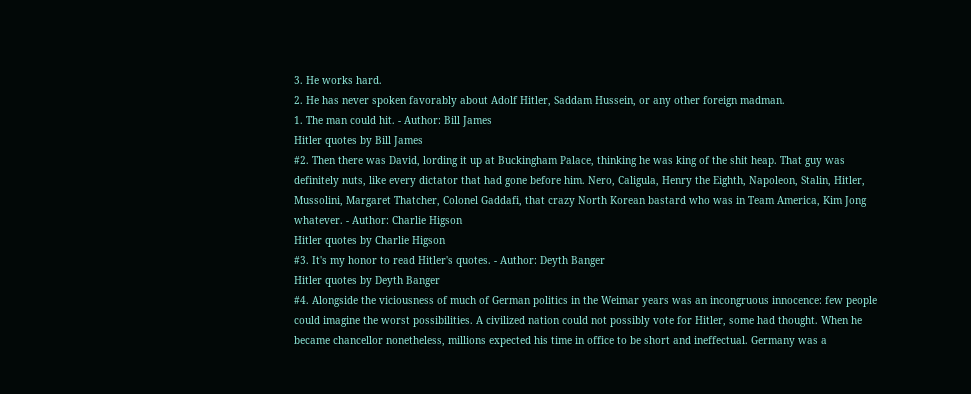3. He works hard.
2. He has never spoken favorably about Adolf Hitler, Saddam Hussein, or any other foreign madman.
1. The man could hit. - Author: Bill James
Hitler quotes by Bill James
#2. Then there was David, lording it up at Buckingham Palace, thinking he was king of the shit heap. That guy was definitely nuts, like every dictator that had gone before him. Nero, Caligula, Henry the Eighth, Napoleon, Stalin, Hitler, Mussolini, Margaret Thatcher, Colonel Gaddafi, that crazy North Korean bastard who was in Team America, Kim Jong whatever. - Author: Charlie Higson
Hitler quotes by Charlie Higson
#3. It's my honor to read Hitler's quotes. - Author: Deyth Banger
Hitler quotes by Deyth Banger
#4. Alongside the viciousness of much of German politics in the Weimar years was an incongruous innocence: few people could imagine the worst possibilities. A civilized nation could not possibly vote for Hitler, some had thought. When he became chancellor nonetheless, millions expected his time in office to be short and ineffectual. Germany was a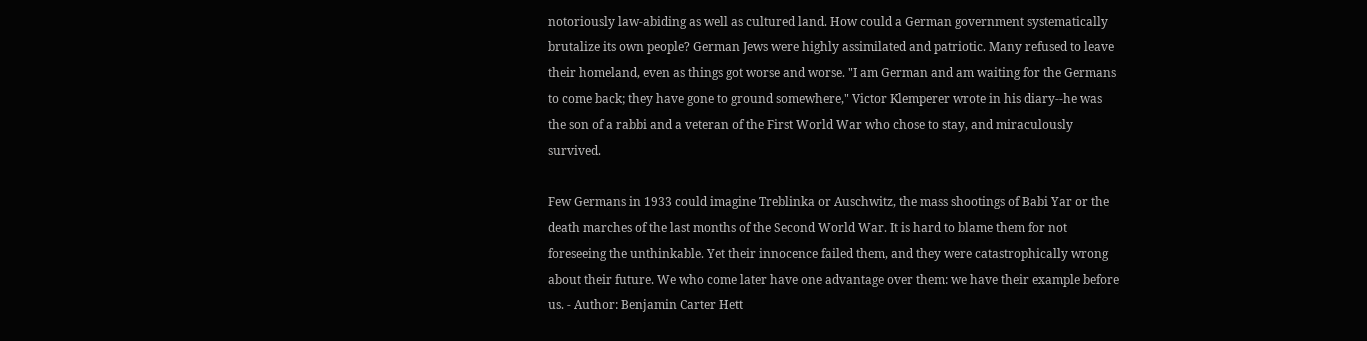notoriously law-abiding as well as cultured land. How could a German government systematically brutalize its own people? German Jews were highly assimilated and patriotic. Many refused to leave their homeland, even as things got worse and worse. "I am German and am waiting for the Germans to come back; they have gone to ground somewhere," Victor Klemperer wrote in his diary--he was the son of a rabbi and a veteran of the First World War who chose to stay, and miraculously survived.

Few Germans in 1933 could imagine Treblinka or Auschwitz, the mass shootings of Babi Yar or the death marches of the last months of the Second World War. It is hard to blame them for not foreseeing the unthinkable. Yet their innocence failed them, and they were catastrophically wrong about their future. We who come later have one advantage over them: we have their example before us. - Author: Benjamin Carter Hett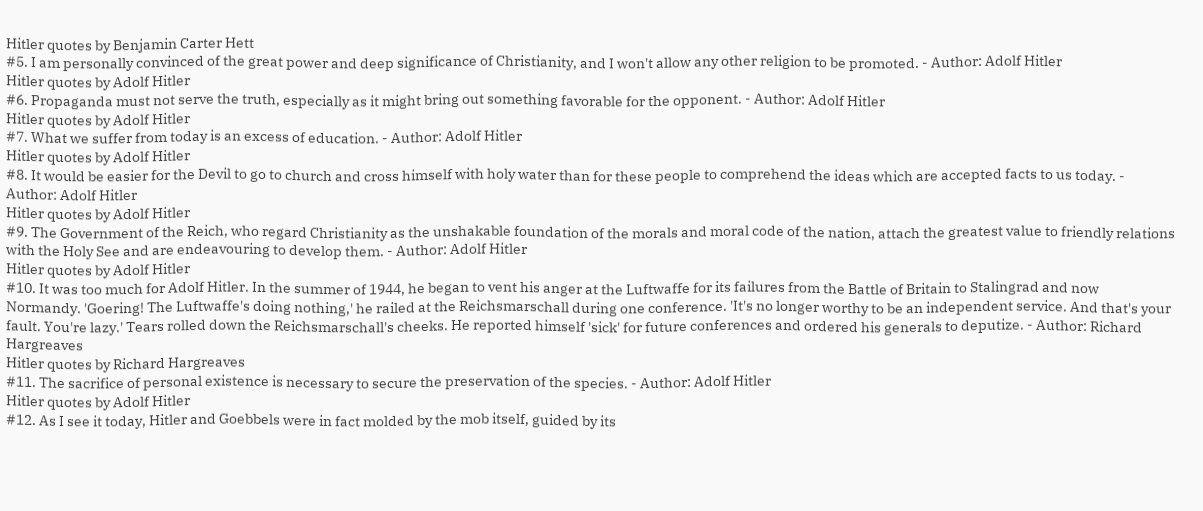Hitler quotes by Benjamin Carter Hett
#5. I am personally convinced of the great power and deep significance of Christianity, and I won't allow any other religion to be promoted. - Author: Adolf Hitler
Hitler quotes by Adolf Hitler
#6. Propaganda must not serve the truth, especially as it might bring out something favorable for the opponent. - Author: Adolf Hitler
Hitler quotes by Adolf Hitler
#7. What we suffer from today is an excess of education. - Author: Adolf Hitler
Hitler quotes by Adolf Hitler
#8. It would be easier for the Devil to go to church and cross himself with holy water than for these people to comprehend the ideas which are accepted facts to us today. - Author: Adolf Hitler
Hitler quotes by Adolf Hitler
#9. The Government of the Reich, who regard Christianity as the unshakable foundation of the morals and moral code of the nation, attach the greatest value to friendly relations with the Holy See and are endeavouring to develop them. - Author: Adolf Hitler
Hitler quotes by Adolf Hitler
#10. It was too much for Adolf Hitler. In the summer of 1944, he began to vent his anger at the Luftwaffe for its failures from the Battle of Britain to Stalingrad and now Normandy. 'Goering! The Luftwaffe's doing nothing,' he railed at the Reichsmarschall during one conference. 'It's no longer worthy to be an independent service. And that's your fault. You're lazy.' Tears rolled down the Reichsmarschall's cheeks. He reported himself 'sick' for future conferences and ordered his generals to deputize. - Author: Richard Hargreaves
Hitler quotes by Richard Hargreaves
#11. The sacrifice of personal existence is necessary to secure the preservation of the species. - Author: Adolf Hitler
Hitler quotes by Adolf Hitler
#12. As I see it today, Hitler and Goebbels were in fact molded by the mob itself, guided by its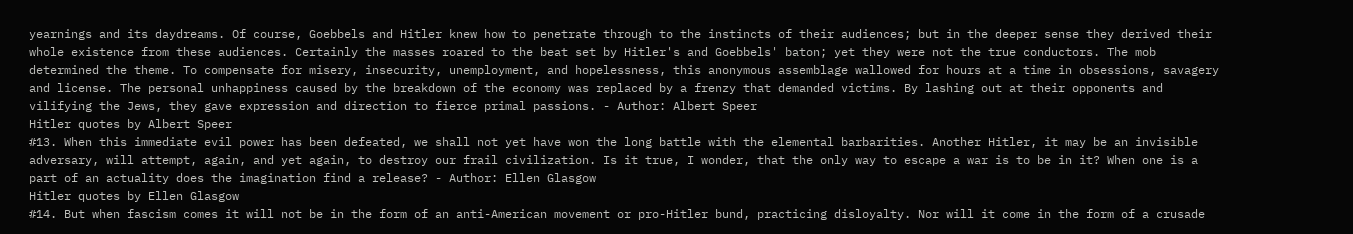yearnings and its daydreams. Of course, Goebbels and Hitler knew how to penetrate through to the instincts of their audiences; but in the deeper sense they derived their whole existence from these audiences. Certainly the masses roared to the beat set by Hitler's and Goebbels' baton; yet they were not the true conductors. The mob determined the theme. To compensate for misery, insecurity, unemployment, and hopelessness, this anonymous assemblage wallowed for hours at a time in obsessions, savagery and license. The personal unhappiness caused by the breakdown of the economy was replaced by a frenzy that demanded victims. By lashing out at their opponents and vilifying the Jews, they gave expression and direction to fierce primal passions. - Author: Albert Speer
Hitler quotes by Albert Speer
#13. When this immediate evil power has been defeated, we shall not yet have won the long battle with the elemental barbarities. Another Hitler, it may be an invisible adversary, will attempt, again, and yet again, to destroy our frail civilization. Is it true, I wonder, that the only way to escape a war is to be in it? When one is a part of an actuality does the imagination find a release? - Author: Ellen Glasgow
Hitler quotes by Ellen Glasgow
#14. But when fascism comes it will not be in the form of an anti-American movement or pro-Hitler bund, practicing disloyalty. Nor will it come in the form of a crusade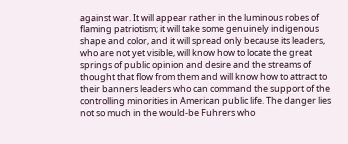against war. It will appear rather in the luminous robes of flaming patriotism; it will take some genuinely indigenous shape and color, and it will spread only because its leaders, who are not yet visible, will know how to locate the great springs of public opinion and desire and the streams of thought that flow from them and will know how to attract to their banners leaders who can command the support of the controlling minorities in American public life. The danger lies not so much in the would-be Fuhrers who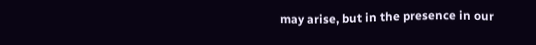may arise, but in the presence in our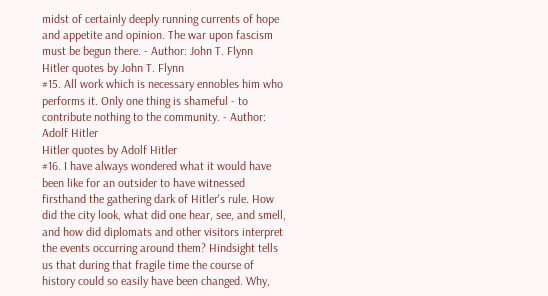midst of certainly deeply running currents of hope and appetite and opinion. The war upon fascism must be begun there. - Author: John T. Flynn
Hitler quotes by John T. Flynn
#15. All work which is necessary ennobles him who performs it. Only one thing is shameful - to contribute nothing to the community. - Author: Adolf Hitler
Hitler quotes by Adolf Hitler
#16. I have always wondered what it would have been like for an outsider to have witnessed firsthand the gathering dark of Hitler's rule. How did the city look, what did one hear, see, and smell, and how did diplomats and other visitors interpret the events occurring around them? Hindsight tells us that during that fragile time the course of history could so easily have been changed. Why,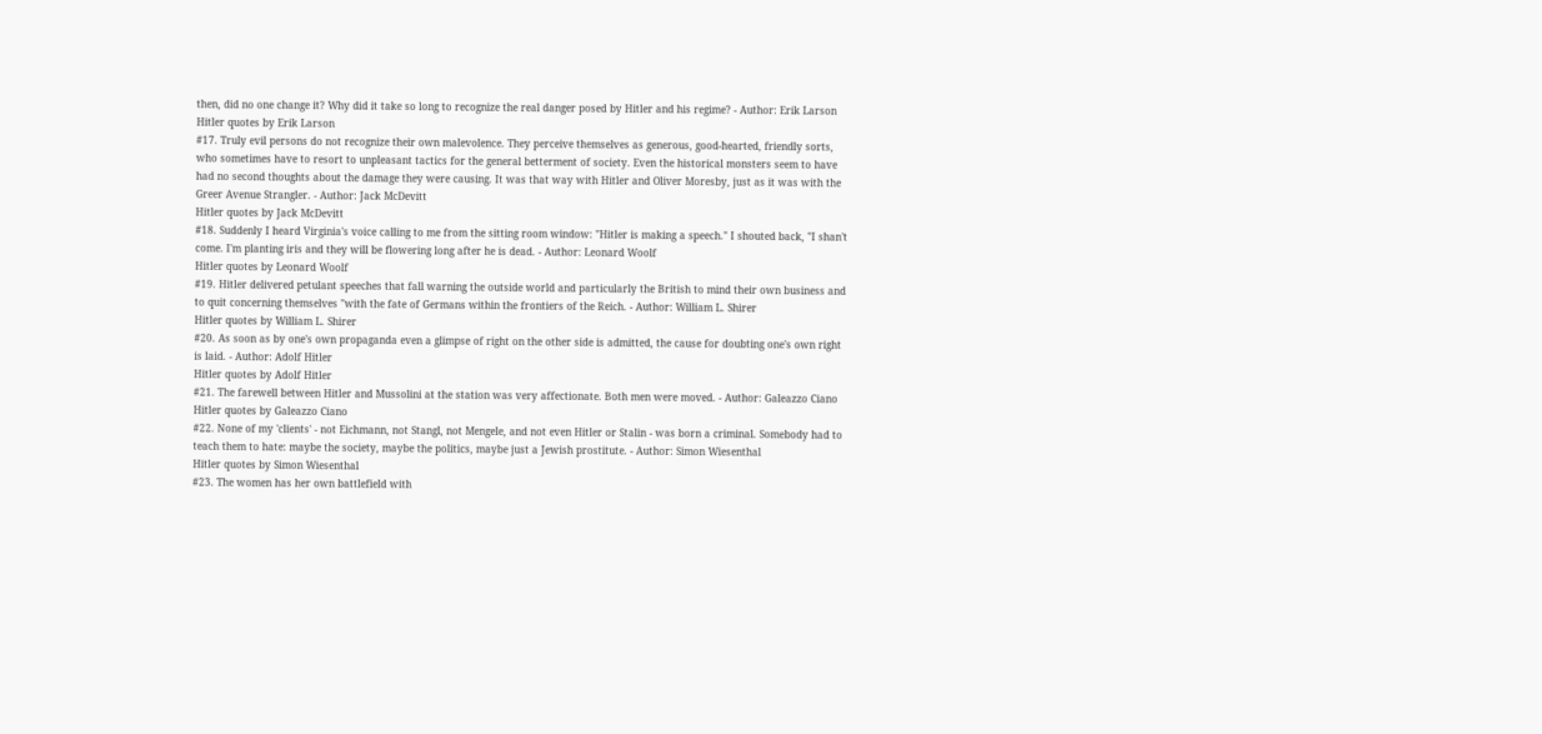then, did no one change it? Why did it take so long to recognize the real danger posed by Hitler and his regime? - Author: Erik Larson
Hitler quotes by Erik Larson
#17. Truly evil persons do not recognize their own malevolence. They perceive themselves as generous, good-hearted, friendly sorts, who sometimes have to resort to unpleasant tactics for the general betterment of society. Even the historical monsters seem to have had no second thoughts about the damage they were causing. It was that way with Hitler and Oliver Moresby, just as it was with the Greer Avenue Strangler. - Author: Jack McDevitt
Hitler quotes by Jack McDevitt
#18. Suddenly I heard Virginia's voice calling to me from the sitting room window: "Hitler is making a speech." I shouted back, "I shan't come. I'm planting iris and they will be flowering long after he is dead. - Author: Leonard Woolf
Hitler quotes by Leonard Woolf
#19. Hitler delivered petulant speeches that fall warning the outside world and particularly the British to mind their own business and to quit concerning themselves "with the fate of Germans within the frontiers of the Reich. - Author: William L. Shirer
Hitler quotes by William L. Shirer
#20. As soon as by one's own propaganda even a glimpse of right on the other side is admitted, the cause for doubting one's own right is laid. - Author: Adolf Hitler
Hitler quotes by Adolf Hitler
#21. The farewell between Hitler and Mussolini at the station was very affectionate. Both men were moved. - Author: Galeazzo Ciano
Hitler quotes by Galeazzo Ciano
#22. None of my 'clients' - not Eichmann, not Stangl, not Mengele, and not even Hitler or Stalin - was born a criminal. Somebody had to teach them to hate: maybe the society, maybe the politics, maybe just a Jewish prostitute. - Author: Simon Wiesenthal
Hitler quotes by Simon Wiesenthal
#23. The women has her own battlefield with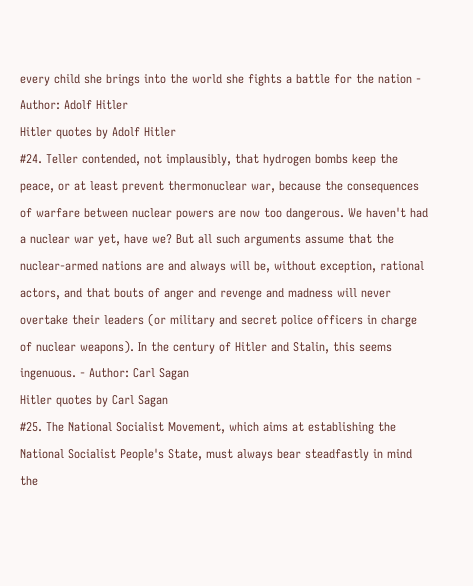every child she brings into the world she fights a battle for the nation - Author: Adolf Hitler
Hitler quotes by Adolf Hitler
#24. Teller contended, not implausibly, that hydrogen bombs keep the peace, or at least prevent thermonuclear war, because the consequences of warfare between nuclear powers are now too dangerous. We haven't had a nuclear war yet, have we? But all such arguments assume that the nuclear-armed nations are and always will be, without exception, rational actors, and that bouts of anger and revenge and madness will never overtake their leaders (or military and secret police officers in charge of nuclear weapons). In the century of Hitler and Stalin, this seems ingenuous. - Author: Carl Sagan
Hitler quotes by Carl Sagan
#25. The National Socialist Movement, which aims at establishing the National Socialist People's State, must always bear steadfastly in mind the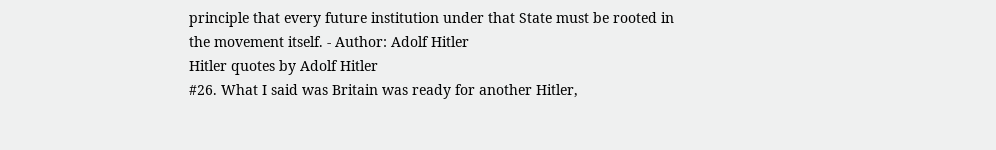principle that every future institution under that State must be rooted in the movement itself. - Author: Adolf Hitler
Hitler quotes by Adolf Hitler
#26. What I said was Britain was ready for another Hitler,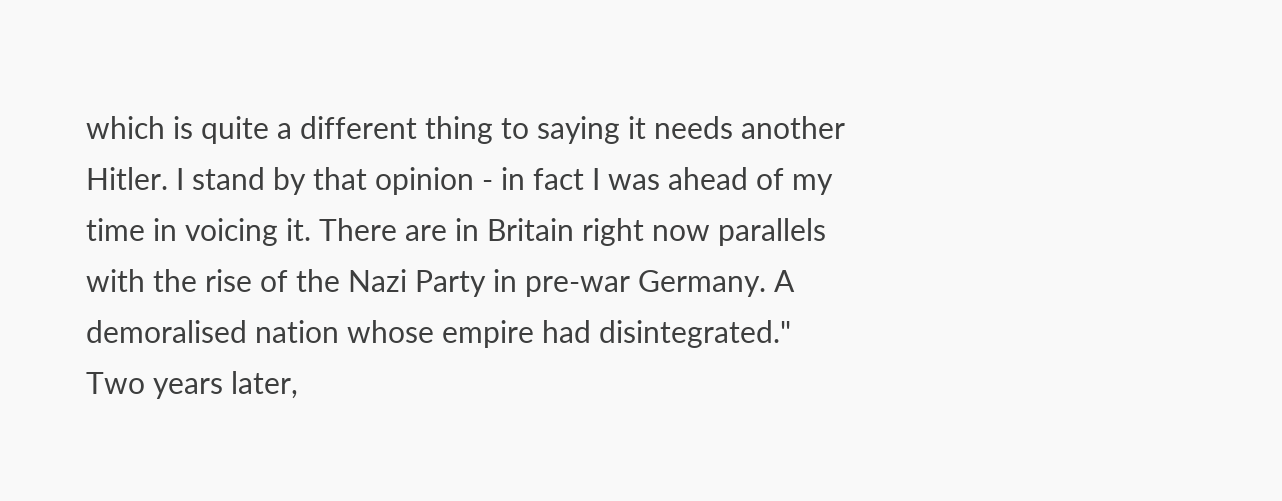which is quite a different thing to saying it needs another Hitler. I stand by that opinion - in fact I was ahead of my time in voicing it. There are in Britain right now parallels with the rise of the Nazi Party in pre-war Germany. A demoralised nation whose empire had disintegrated." Two years later,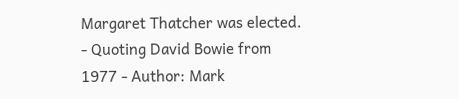Margaret Thatcher was elected.
- Quoting David Bowie from 1977 - Author: Mark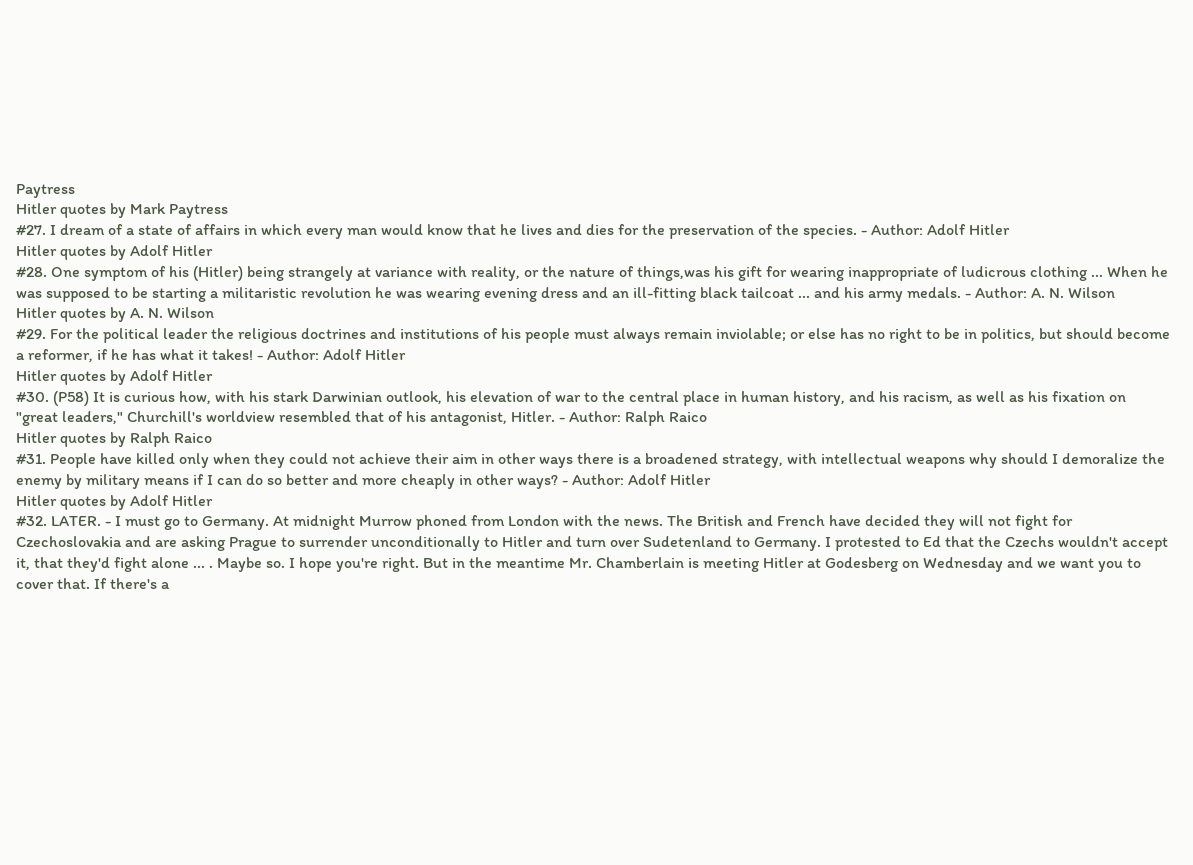Paytress
Hitler quotes by Mark Paytress
#27. I dream of a state of affairs in which every man would know that he lives and dies for the preservation of the species. - Author: Adolf Hitler
Hitler quotes by Adolf Hitler
#28. One symptom of his (Hitler) being strangely at variance with reality, or the nature of things,was his gift for wearing inappropriate of ludicrous clothing ... When he was supposed to be starting a militaristic revolution he was wearing evening dress and an ill-fitting black tailcoat ... and his army medals. - Author: A. N. Wilson
Hitler quotes by A. N. Wilson
#29. For the political leader the religious doctrines and institutions of his people must always remain inviolable; or else has no right to be in politics, but should become a reformer, if he has what it takes! - Author: Adolf Hitler
Hitler quotes by Adolf Hitler
#30. (P58) It is curious how, with his stark Darwinian outlook, his elevation of war to the central place in human history, and his racism, as well as his fixation on "great leaders," Churchill's worldview resembled that of his antagonist, Hitler. - Author: Ralph Raico
Hitler quotes by Ralph Raico
#31. People have killed only when they could not achieve their aim in other ways there is a broadened strategy, with intellectual weapons why should I demoralize the enemy by military means if I can do so better and more cheaply in other ways? - Author: Adolf Hitler
Hitler quotes by Adolf Hitler
#32. LATER. - I must go to Germany. At midnight Murrow phoned from London with the news. The British and French have decided they will not fight for Czechoslovakia and are asking Prague to surrender unconditionally to Hitler and turn over Sudetenland to Germany. I protested to Ed that the Czechs wouldn't accept it, that they'd fight alone ... . Maybe so. I hope you're right. But in the meantime Mr. Chamberlain is meeting Hitler at Godesberg on Wednesday and we want you to cover that. If there's a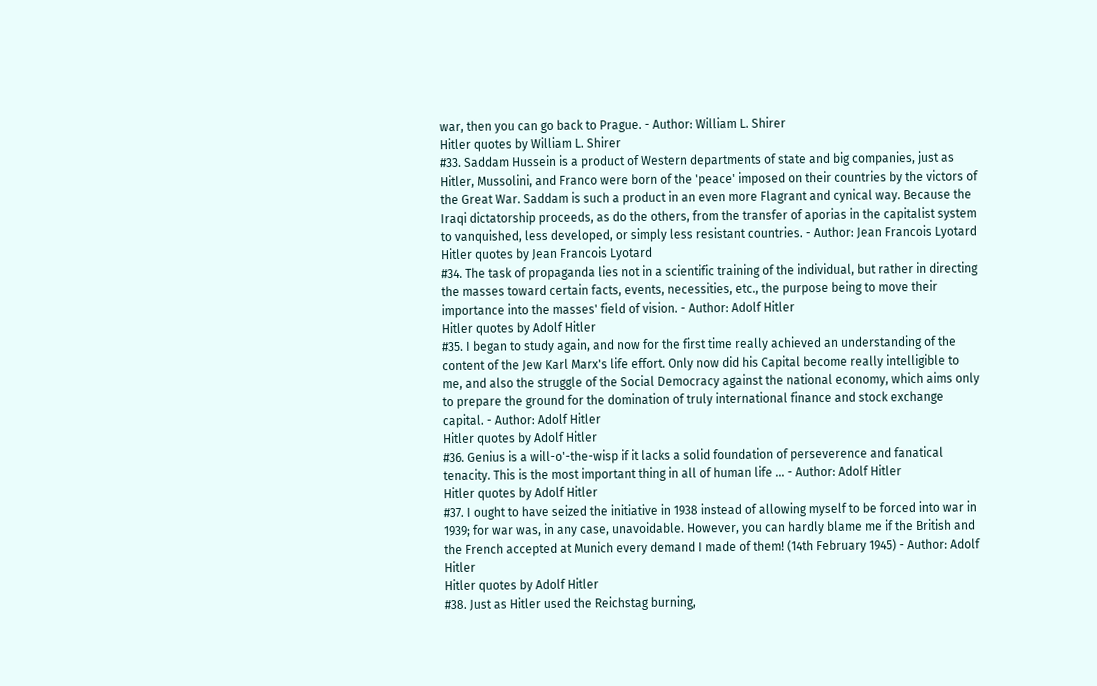war, then you can go back to Prague. - Author: William L. Shirer
Hitler quotes by William L. Shirer
#33. Saddam Hussein is a product of Western departments of state and big companies, just as Hitler, Mussolini, and Franco were born of the 'peace' imposed on their countries by the victors of the Great War. Saddam is such a product in an even more Flagrant and cynical way. Because the Iraqi dictatorship proceeds, as do the others, from the transfer of aporias in the capitalist system to vanquished, less developed, or simply less resistant countries. - Author: Jean Francois Lyotard
Hitler quotes by Jean Francois Lyotard
#34. The task of propaganda lies not in a scientific training of the individual, but rather in directing the masses toward certain facts, events, necessities, etc., the purpose being to move their importance into the masses' field of vision. - Author: Adolf Hitler
Hitler quotes by Adolf Hitler
#35. I began to study again, and now for the first time really achieved an understanding of the content of the Jew Karl Marx's life effort. Only now did his Capital become really intelligible to me, and also the struggle of the Social Democracy against the national economy, which aims only to prepare the ground for the domination of truly international finance and stock exchange capital. - Author: Adolf Hitler
Hitler quotes by Adolf Hitler
#36. Genius is a will-o'-the-wisp if it lacks a solid foundation of perseverence and fanatical tenacity. This is the most important thing in all of human life ... - Author: Adolf Hitler
Hitler quotes by Adolf Hitler
#37. I ought to have seized the initiative in 1938 instead of allowing myself to be forced into war in 1939; for war was, in any case, unavoidable. However, you can hardly blame me if the British and the French accepted at Munich every demand I made of them! (14th February 1945) - Author: Adolf Hitler
Hitler quotes by Adolf Hitler
#38. Just as Hitler used the Reichstag burning,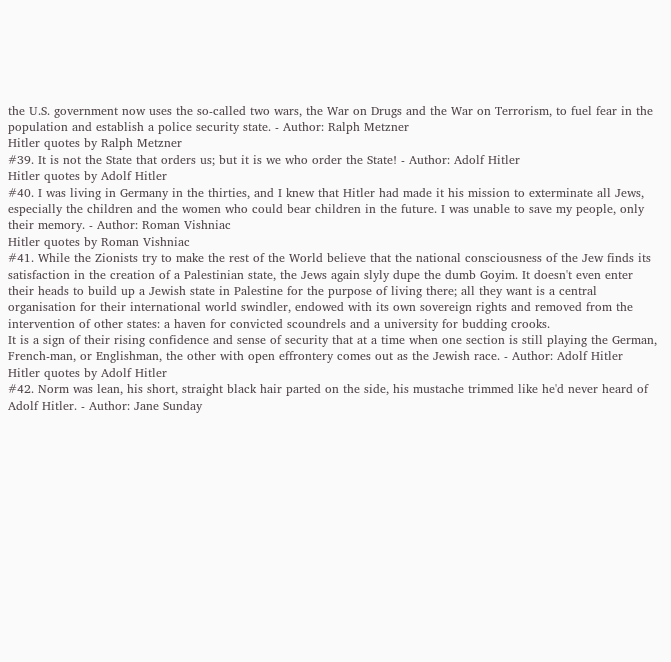the U.S. government now uses the so-called two wars, the War on Drugs and the War on Terrorism, to fuel fear in the population and establish a police security state. - Author: Ralph Metzner
Hitler quotes by Ralph Metzner
#39. It is not the State that orders us; but it is we who order the State! - Author: Adolf Hitler
Hitler quotes by Adolf Hitler
#40. I was living in Germany in the thirties, and I knew that Hitler had made it his mission to exterminate all Jews, especially the children and the women who could bear children in the future. I was unable to save my people, only their memory. - Author: Roman Vishniac
Hitler quotes by Roman Vishniac
#41. While the Zionists try to make the rest of the World believe that the national consciousness of the Jew finds its satisfaction in the creation of a Palestinian state, the Jews again slyly dupe the dumb Goyim. It doesn't even enter their heads to build up a Jewish state in Palestine for the purpose of living there; all they want is a central organisation for their international world swindler, endowed with its own sovereign rights and removed from the intervention of other states: a haven for convicted scoundrels and a university for budding crooks.
It is a sign of their rising confidence and sense of security that at a time when one section is still playing the German, French-man, or Englishman, the other with open effrontery comes out as the Jewish race. - Author: Adolf Hitler
Hitler quotes by Adolf Hitler
#42. Norm was lean, his short, straight black hair parted on the side, his mustache trimmed like he'd never heard of Adolf Hitler. - Author: Jane Sunday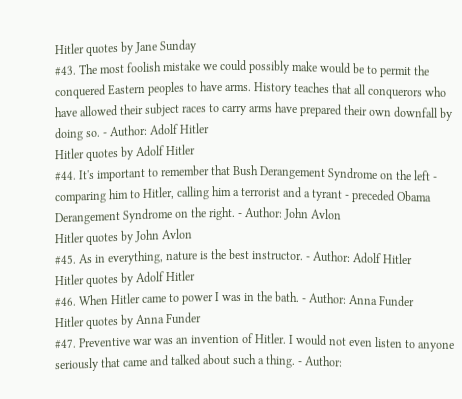Hitler quotes by Jane Sunday
#43. The most foolish mistake we could possibly make would be to permit the conquered Eastern peoples to have arms. History teaches that all conquerors who have allowed their subject races to carry arms have prepared their own downfall by doing so. - Author: Adolf Hitler
Hitler quotes by Adolf Hitler
#44. It's important to remember that Bush Derangement Syndrome on the left - comparing him to Hitler, calling him a terrorist and a tyrant - preceded Obama Derangement Syndrome on the right. - Author: John Avlon
Hitler quotes by John Avlon
#45. As in everything, nature is the best instructor. - Author: Adolf Hitler
Hitler quotes by Adolf Hitler
#46. When Hitler came to power I was in the bath. - Author: Anna Funder
Hitler quotes by Anna Funder
#47. Preventive war was an invention of Hitler. I would not even listen to anyone seriously that came and talked about such a thing. - Author: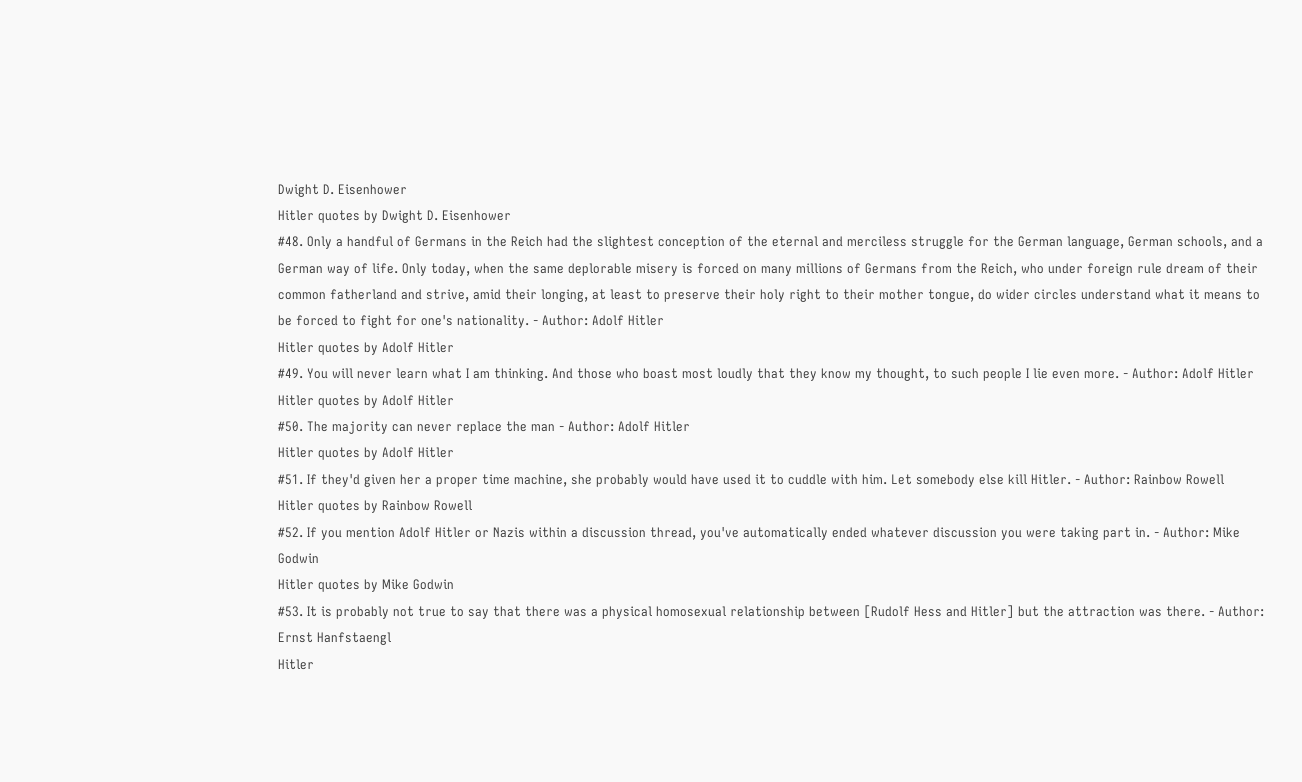Dwight D. Eisenhower
Hitler quotes by Dwight D. Eisenhower
#48. Only a handful of Germans in the Reich had the slightest conception of the eternal and merciless struggle for the German language, German schools, and a German way of life. Only today, when the same deplorable misery is forced on many millions of Germans from the Reich, who under foreign rule dream of their common fatherland and strive, amid their longing, at least to preserve their holy right to their mother tongue, do wider circles understand what it means to be forced to fight for one's nationality. - Author: Adolf Hitler
Hitler quotes by Adolf Hitler
#49. You will never learn what I am thinking. And those who boast most loudly that they know my thought, to such people I lie even more. - Author: Adolf Hitler
Hitler quotes by Adolf Hitler
#50. The majority can never replace the man - Author: Adolf Hitler
Hitler quotes by Adolf Hitler
#51. If they'd given her a proper time machine, she probably would have used it to cuddle with him. Let somebody else kill Hitler. - Author: Rainbow Rowell
Hitler quotes by Rainbow Rowell
#52. If you mention Adolf Hitler or Nazis within a discussion thread, you've automatically ended whatever discussion you were taking part in. - Author: Mike Godwin
Hitler quotes by Mike Godwin
#53. It is probably not true to say that there was a physical homosexual relationship between [Rudolf Hess and Hitler] but the attraction was there. - Author: Ernst Hanfstaengl
Hitler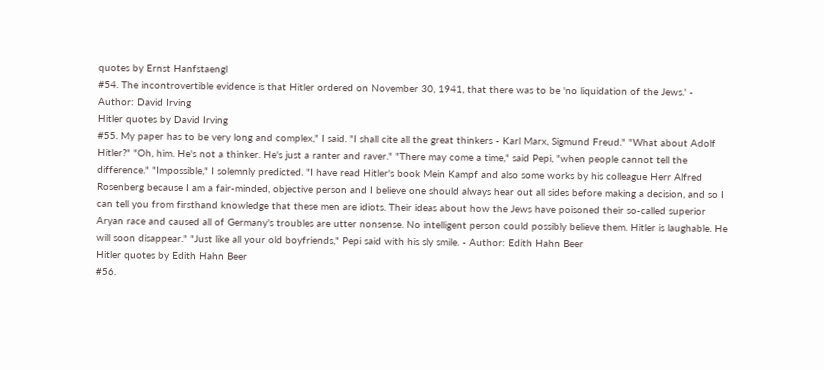quotes by Ernst Hanfstaengl
#54. The incontrovertible evidence is that Hitler ordered on November 30, 1941, that there was to be 'no liquidation of the Jews.' - Author: David Irving
Hitler quotes by David Irving
#55. My paper has to be very long and complex," I said. "I shall cite all the great thinkers - Karl Marx, Sigmund Freud." "What about Adolf Hitler?" "Oh, him. He's not a thinker. He's just a ranter and raver." "There may come a time," said Pepi, "when people cannot tell the difference." "Impossible," I solemnly predicted. "I have read Hitler's book Mein Kampf and also some works by his colleague Herr Alfred Rosenberg because I am a fair-minded, objective person and I believe one should always hear out all sides before making a decision, and so I can tell you from firsthand knowledge that these men are idiots. Their ideas about how the Jews have poisoned their so-called superior Aryan race and caused all of Germany's troubles are utter nonsense. No intelligent person could possibly believe them. Hitler is laughable. He will soon disappear." "Just like all your old boyfriends," Pepi said with his sly smile. - Author: Edith Hahn Beer
Hitler quotes by Edith Hahn Beer
#56.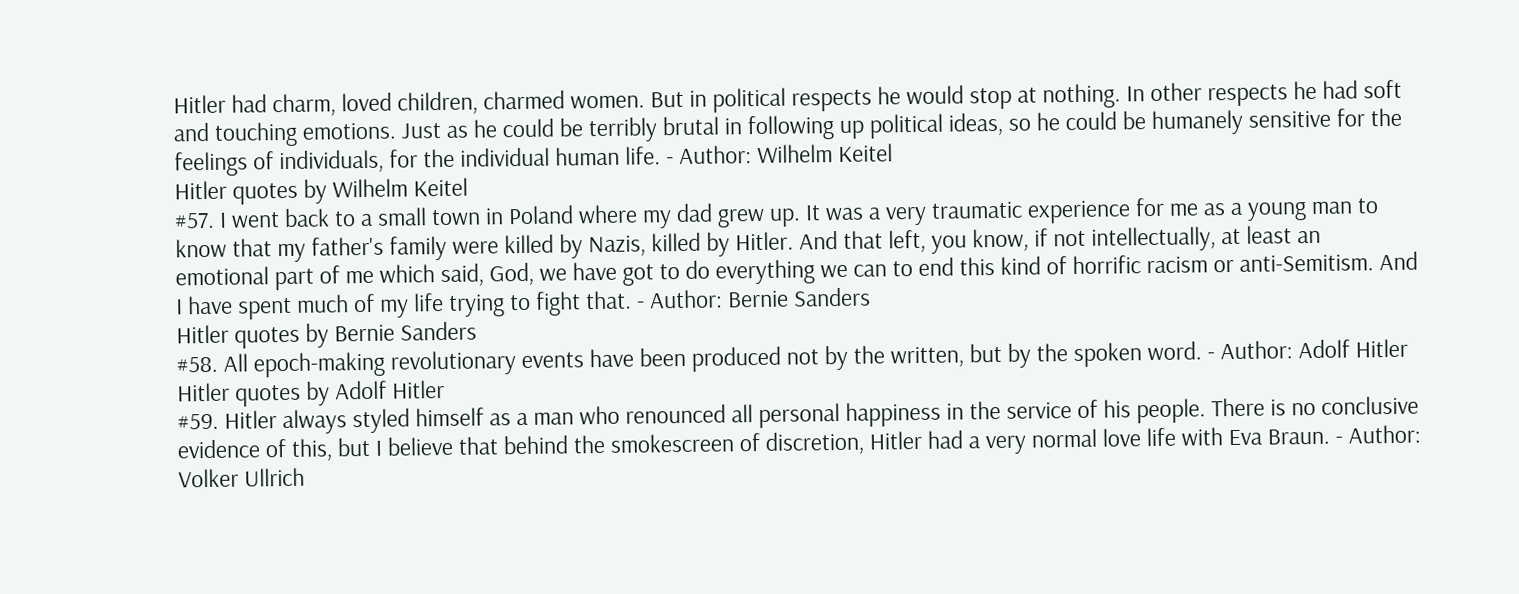Hitler had charm, loved children, charmed women. But in political respects he would stop at nothing. In other respects he had soft and touching emotions. Just as he could be terribly brutal in following up political ideas, so he could be humanely sensitive for the feelings of individuals, for the individual human life. - Author: Wilhelm Keitel
Hitler quotes by Wilhelm Keitel
#57. I went back to a small town in Poland where my dad grew up. It was a very traumatic experience for me as a young man to know that my father's family were killed by Nazis, killed by Hitler. And that left, you know, if not intellectually, at least an emotional part of me which said, God, we have got to do everything we can to end this kind of horrific racism or anti-Semitism. And I have spent much of my life trying to fight that. - Author: Bernie Sanders
Hitler quotes by Bernie Sanders
#58. All epoch-making revolutionary events have been produced not by the written, but by the spoken word. - Author: Adolf Hitler
Hitler quotes by Adolf Hitler
#59. Hitler always styled himself as a man who renounced all personal happiness in the service of his people. There is no conclusive evidence of this, but I believe that behind the smokescreen of discretion, Hitler had a very normal love life with Eva Braun. - Author: Volker Ullrich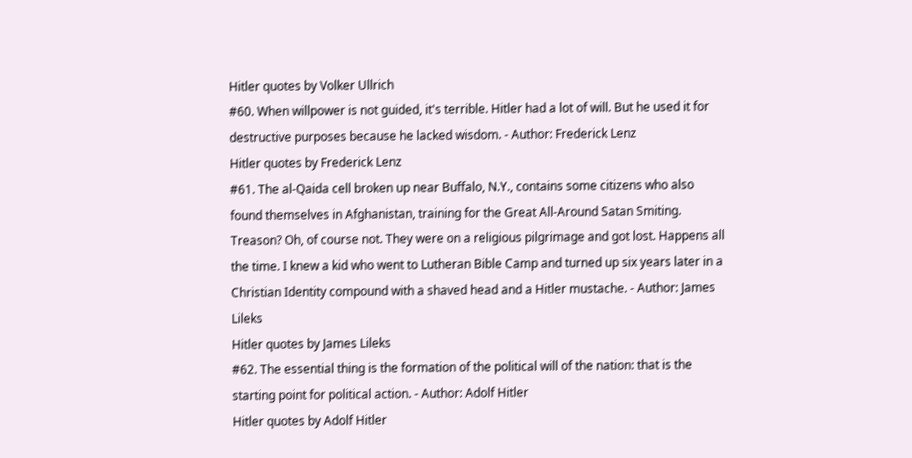Hitler quotes by Volker Ullrich
#60. When willpower is not guided, it's terrible. Hitler had a lot of will. But he used it for destructive purposes because he lacked wisdom. - Author: Frederick Lenz
Hitler quotes by Frederick Lenz
#61. The al-Qaida cell broken up near Buffalo, N.Y., contains some citizens who also found themselves in Afghanistan, training for the Great All-Around Satan Smiting. Treason? Oh, of course not. They were on a religious pilgrimage and got lost. Happens all the time. I knew a kid who went to Lutheran Bible Camp and turned up six years later in a Christian Identity compound with a shaved head and a Hitler mustache. - Author: James Lileks
Hitler quotes by James Lileks
#62. The essential thing is the formation of the political will of the nation: that is the starting point for political action. - Author: Adolf Hitler
Hitler quotes by Adolf Hitler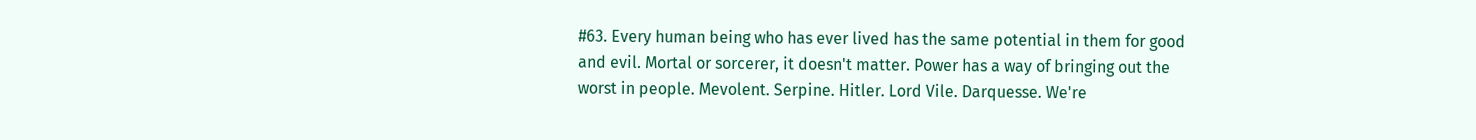#63. Every human being who has ever lived has the same potential in them for good and evil. Mortal or sorcerer, it doesn't matter. Power has a way of bringing out the worst in people. Mevolent. Serpine. Hitler. Lord Vile. Darquesse. We're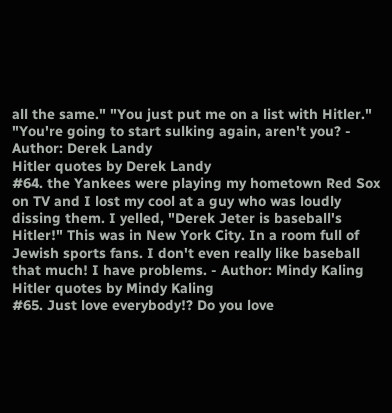all the same." "You just put me on a list with Hitler." "You're going to start sulking again, aren't you? - Author: Derek Landy
Hitler quotes by Derek Landy
#64. the Yankees were playing my hometown Red Sox on TV and I lost my cool at a guy who was loudly dissing them. I yelled, "Derek Jeter is baseball's Hitler!" This was in New York City. In a room full of Jewish sports fans. I don't even really like baseball that much! I have problems. - Author: Mindy Kaling
Hitler quotes by Mindy Kaling
#65. Just love everybody!? Do you love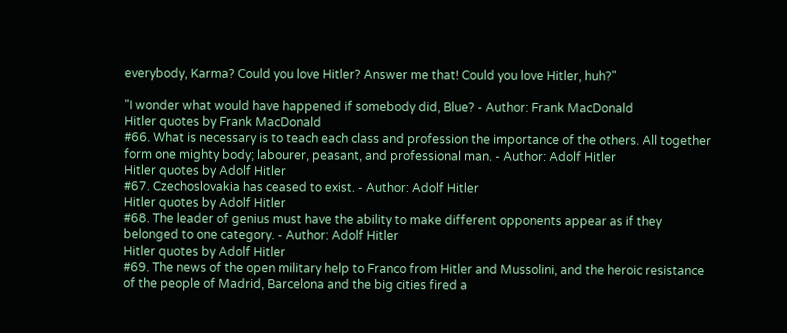everybody, Karma? Could you love Hitler? Answer me that! Could you love Hitler, huh?"

"I wonder what would have happened if somebody did, Blue? - Author: Frank MacDonald
Hitler quotes by Frank MacDonald
#66. What is necessary is to teach each class and profession the importance of the others. All together form one mighty body; labourer, peasant, and professional man. - Author: Adolf Hitler
Hitler quotes by Adolf Hitler
#67. Czechoslovakia has ceased to exist. - Author: Adolf Hitler
Hitler quotes by Adolf Hitler
#68. The leader of genius must have the ability to make different opponents appear as if they belonged to one category. - Author: Adolf Hitler
Hitler quotes by Adolf Hitler
#69. The news of the open military help to Franco from Hitler and Mussolini, and the heroic resistance of the people of Madrid, Barcelona and the big cities fired a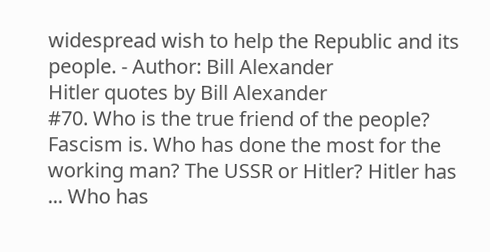widespread wish to help the Republic and its people. - Author: Bill Alexander
Hitler quotes by Bill Alexander
#70. Who is the true friend of the people? Fascism is. Who has done the most for the working man? The USSR or Hitler? Hitler has ... Who has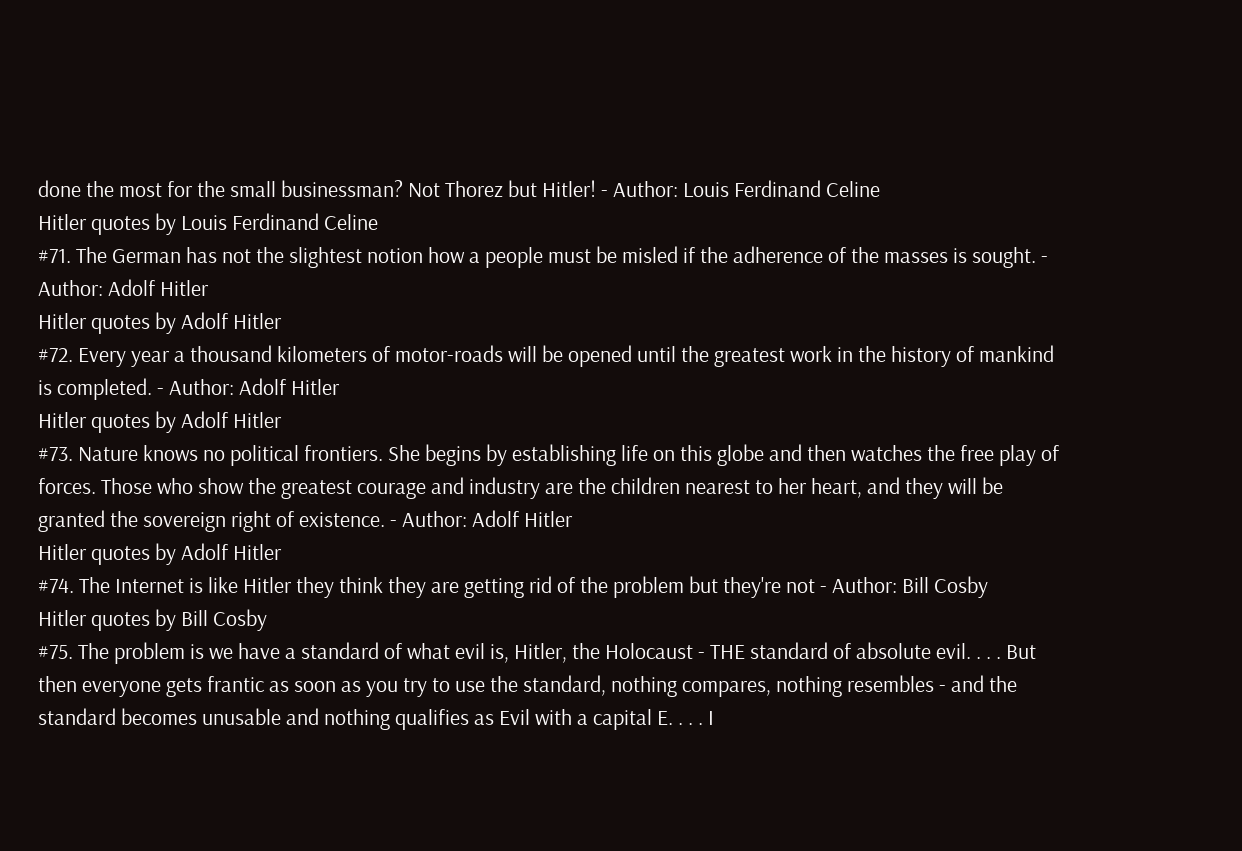done the most for the small businessman? Not Thorez but Hitler! - Author: Louis Ferdinand Celine
Hitler quotes by Louis Ferdinand Celine
#71. The German has not the slightest notion how a people must be misled if the adherence of the masses is sought. - Author: Adolf Hitler
Hitler quotes by Adolf Hitler
#72. Every year a thousand kilometers of motor-roads will be opened until the greatest work in the history of mankind is completed. - Author: Adolf Hitler
Hitler quotes by Adolf Hitler
#73. Nature knows no political frontiers. She begins by establishing life on this globe and then watches the free play of forces. Those who show the greatest courage and industry are the children nearest to her heart, and they will be granted the sovereign right of existence. - Author: Adolf Hitler
Hitler quotes by Adolf Hitler
#74. The Internet is like Hitler they think they are getting rid of the problem but they're not - Author: Bill Cosby
Hitler quotes by Bill Cosby
#75. The problem is we have a standard of what evil is, Hitler, the Holocaust - THE standard of absolute evil. . . . But then everyone gets frantic as soon as you try to use the standard, nothing compares, nothing resembles - and the standard becomes unusable and nothing qualifies as Evil with a capital E. . . . I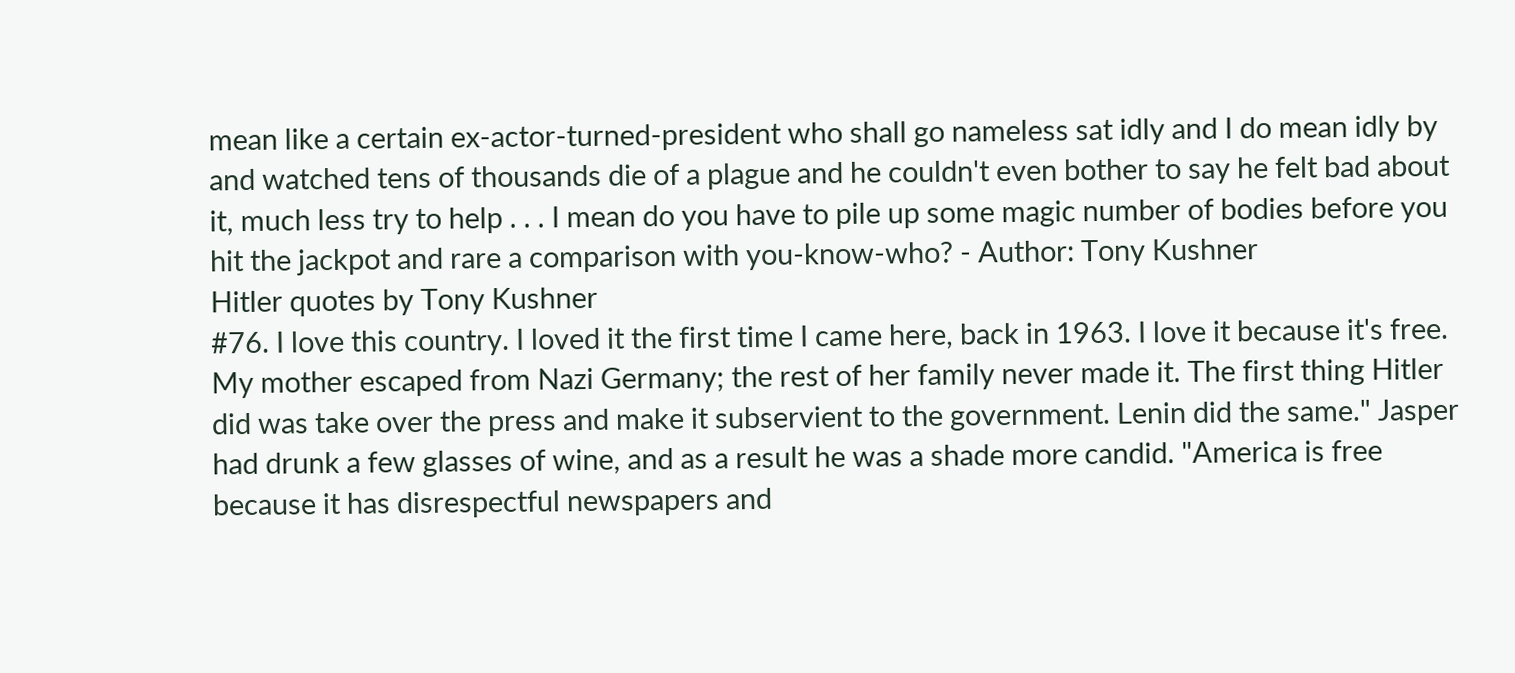mean like a certain ex-actor-turned-president who shall go nameless sat idly and I do mean idly by and watched tens of thousands die of a plague and he couldn't even bother to say he felt bad about it, much less try to help . . . I mean do you have to pile up some magic number of bodies before you hit the jackpot and rare a comparison with you-know-who? - Author: Tony Kushner
Hitler quotes by Tony Kushner
#76. I love this country. I loved it the first time I came here, back in 1963. I love it because it's free. My mother escaped from Nazi Germany; the rest of her family never made it. The first thing Hitler did was take over the press and make it subservient to the government. Lenin did the same." Jasper had drunk a few glasses of wine, and as a result he was a shade more candid. "America is free because it has disrespectful newspapers and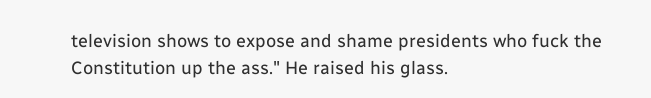television shows to expose and shame presidents who fuck the Constitution up the ass." He raised his glass.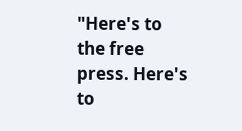"Here's to the free press. Here's to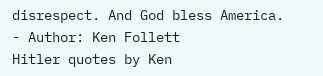disrespect. And God bless America. - Author: Ken Follett
Hitler quotes by Ken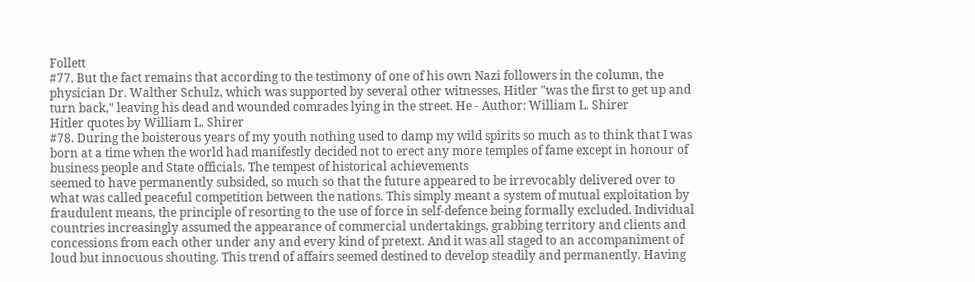Follett
#77. But the fact remains that according to the testimony of one of his own Nazi followers in the column, the physician Dr. Walther Schulz, which was supported by several other witnesses, Hitler "was the first to get up and turn back," leaving his dead and wounded comrades lying in the street. He - Author: William L. Shirer
Hitler quotes by William L. Shirer
#78. During the boisterous years of my youth nothing used to damp my wild spirits so much as to think that I was born at a time when the world had manifestly decided not to erect any more temples of fame except in honour of business people and State officials. The tempest of historical achievements
seemed to have permanently subsided, so much so that the future appeared to be irrevocably delivered over to what was called peaceful competition between the nations. This simply meant a system of mutual exploitation by fraudulent means, the principle of resorting to the use of force in self-defence being formally excluded. Individual countries increasingly assumed the appearance of commercial undertakings, grabbing territory and clients and concessions from each other under any and every kind of pretext. And it was all staged to an accompaniment of loud but innocuous shouting. This trend of affairs seemed destined to develop steadily and permanently. Having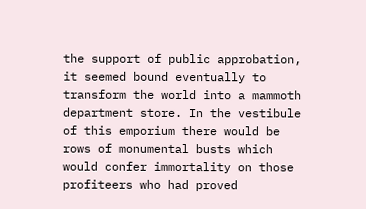the support of public approbation, it seemed bound eventually to transform the world into a mammoth department store. In the vestibule of this emporium there would be rows of monumental busts which would confer immortality on those profiteers who had proved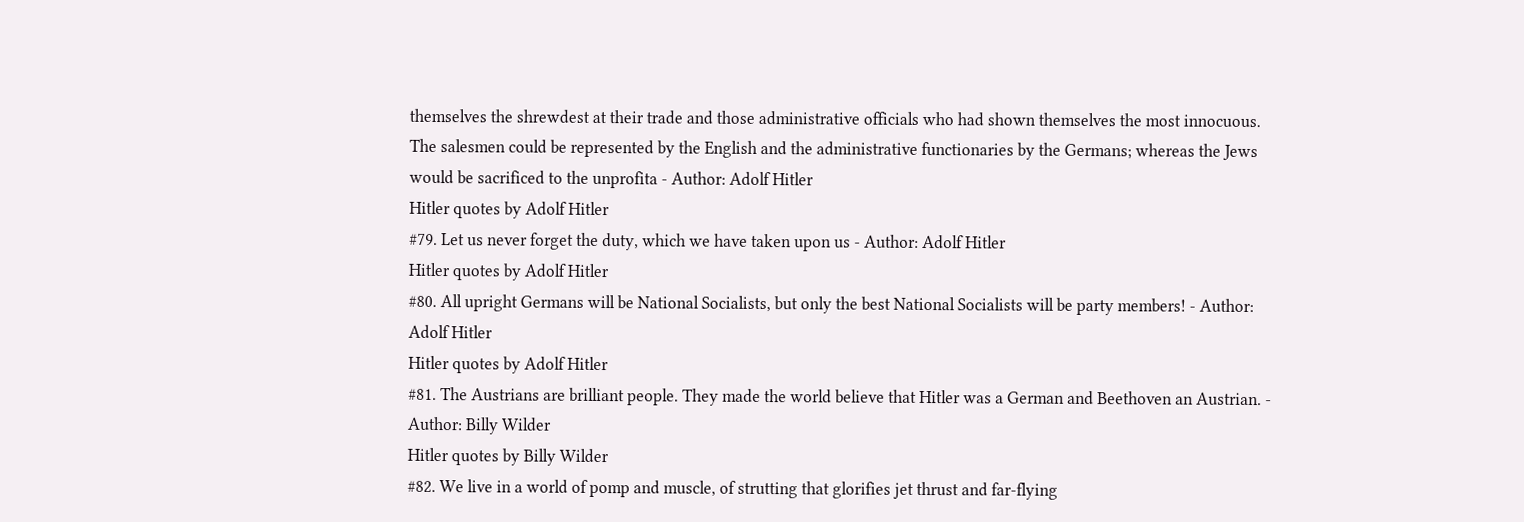themselves the shrewdest at their trade and those administrative officials who had shown themselves the most innocuous. The salesmen could be represented by the English and the administrative functionaries by the Germans; whereas the Jews would be sacrificed to the unprofita - Author: Adolf Hitler
Hitler quotes by Adolf Hitler
#79. Let us never forget the duty, which we have taken upon us - Author: Adolf Hitler
Hitler quotes by Adolf Hitler
#80. All upright Germans will be National Socialists, but only the best National Socialists will be party members! - Author: Adolf Hitler
Hitler quotes by Adolf Hitler
#81. The Austrians are brilliant people. They made the world believe that Hitler was a German and Beethoven an Austrian. - Author: Billy Wilder
Hitler quotes by Billy Wilder
#82. We live in a world of pomp and muscle, of strutting that glorifies jet thrust and far-flying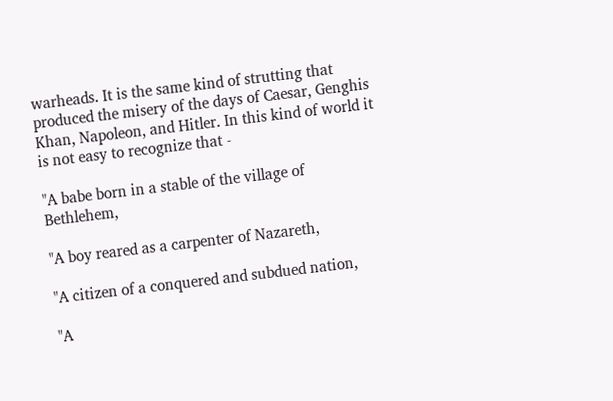warheads. It is the same kind of strutting that produced the misery of the days of Caesar, Genghis Khan, Napoleon, and Hitler. In this kind of world it is not easy to recognize that -

"A babe born in a stable of the village of Bethlehem,

"A boy reared as a carpenter of Nazareth,

"A citizen of a conquered and subdued nation,

"A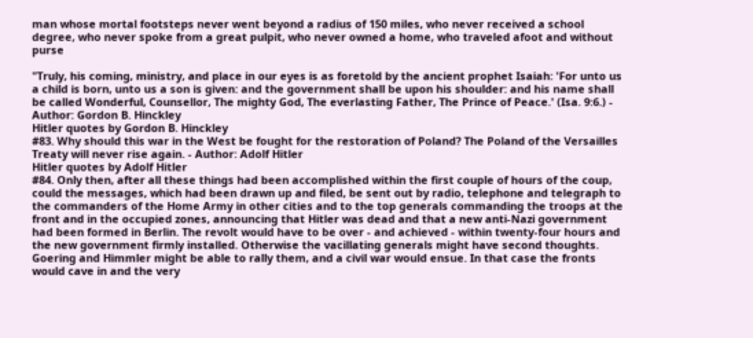man whose mortal footsteps never went beyond a radius of 150 miles, who never received a school degree, who never spoke from a great pulpit, who never owned a home, who traveled afoot and without purse

"Truly, his coming, ministry, and place in our eyes is as foretold by the ancient prophet Isaiah: 'For unto us a child is born, unto us a son is given: and the government shall be upon his shoulder: and his name shall be called Wonderful, Counsellor, The mighty God, The everlasting Father, The Prince of Peace.' (Isa. 9:6.) - Author: Gordon B. Hinckley
Hitler quotes by Gordon B. Hinckley
#83. Why should this war in the West be fought for the restoration of Poland? The Poland of the Versailles Treaty will never rise again. - Author: Adolf Hitler
Hitler quotes by Adolf Hitler
#84. Only then, after all these things had been accomplished within the first couple of hours of the coup, could the messages, which had been drawn up and filed, be sent out by radio, telephone and telegraph to the commanders of the Home Army in other cities and to the top generals commanding the troops at the front and in the occupied zones, announcing that Hitler was dead and that a new anti-Nazi government had been formed in Berlin. The revolt would have to be over - and achieved - within twenty-four hours and the new government firmly installed. Otherwise the vacillating generals might have second thoughts. Goering and Himmler might be able to rally them, and a civil war would ensue. In that case the fronts would cave in and the very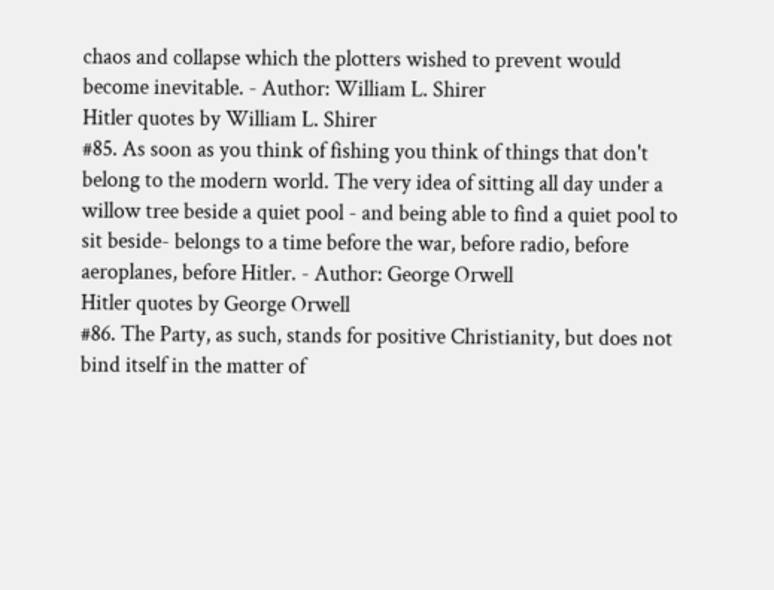chaos and collapse which the plotters wished to prevent would become inevitable. - Author: William L. Shirer
Hitler quotes by William L. Shirer
#85. As soon as you think of fishing you think of things that don't belong to the modern world. The very idea of sitting all day under a willow tree beside a quiet pool - and being able to find a quiet pool to sit beside- belongs to a time before the war, before radio, before aeroplanes, before Hitler. - Author: George Orwell
Hitler quotes by George Orwell
#86. The Party, as such, stands for positive Christianity, but does not bind itself in the matter of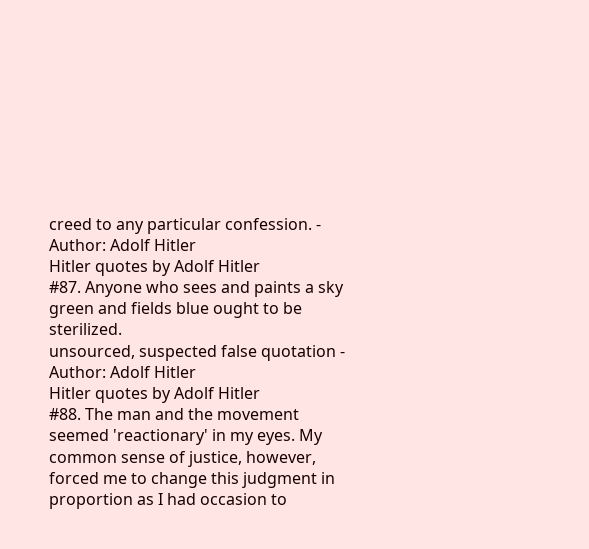creed to any particular confession. - Author: Adolf Hitler
Hitler quotes by Adolf Hitler
#87. Anyone who sees and paints a sky green and fields blue ought to be sterilized.
unsourced, suspected false quotation - Author: Adolf Hitler
Hitler quotes by Adolf Hitler
#88. The man and the movement seemed 'reactionary' in my eyes. My common sense of justice, however, forced me to change this judgment in proportion as I had occasion to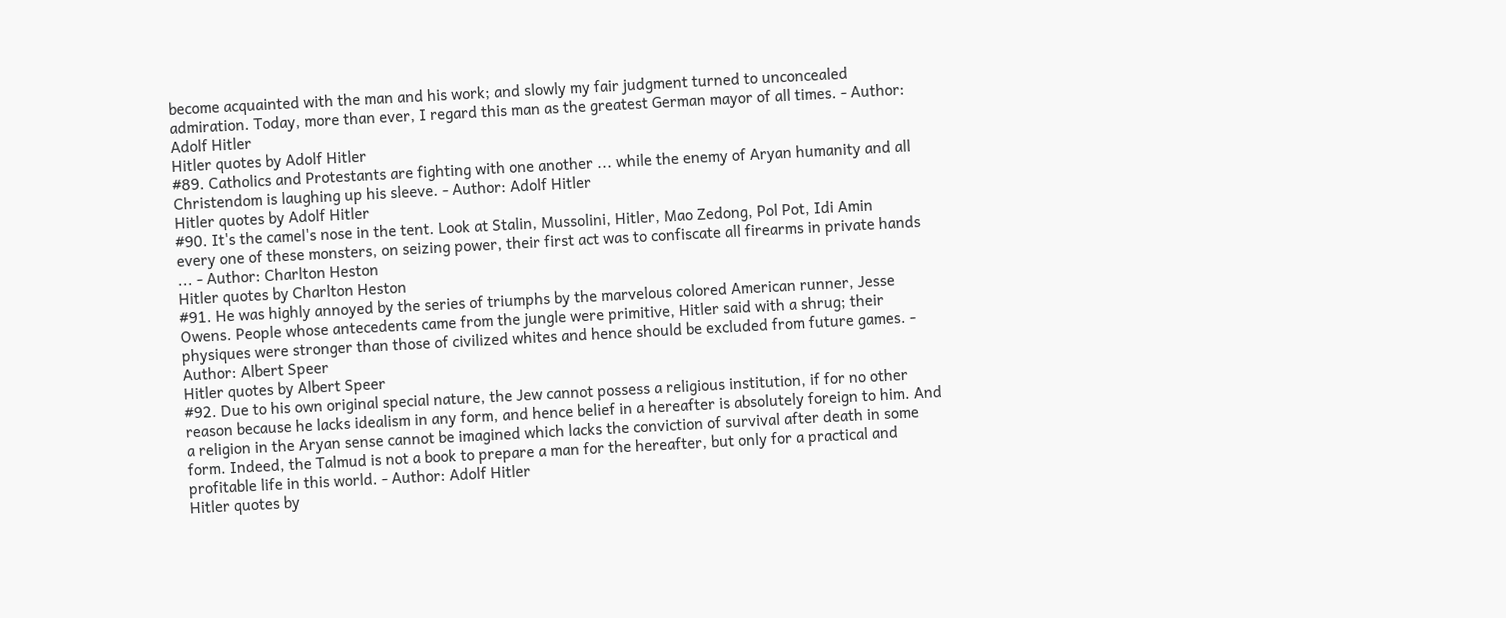become acquainted with the man and his work; and slowly my fair judgment turned to unconcealed admiration. Today, more than ever, I regard this man as the greatest German mayor of all times. - Author: Adolf Hitler
Hitler quotes by Adolf Hitler
#89. Catholics and Protestants are fighting with one another ... while the enemy of Aryan humanity and all Christendom is laughing up his sleeve. - Author: Adolf Hitler
Hitler quotes by Adolf Hitler
#90. It's the camel's nose in the tent. Look at Stalin, Mussolini, Hitler, Mao Zedong, Pol Pot, Idi Amin
every one of these monsters, on seizing power, their first act was to confiscate all firearms in private hands ... - Author: Charlton Heston
Hitler quotes by Charlton Heston
#91. He was highly annoyed by the series of triumphs by the marvelous colored American runner, Jesse Owens. People whose antecedents came from the jungle were primitive, Hitler said with a shrug; their physiques were stronger than those of civilized whites and hence should be excluded from future games. - Author: Albert Speer
Hitler quotes by Albert Speer
#92. Due to his own original special nature, the Jew cannot possess a religious institution, if for no other reason because he lacks idealism in any form, and hence belief in a hereafter is absolutely foreign to him. And a religion in the Aryan sense cannot be imagined which lacks the conviction of survival after death in some form. Indeed, the Talmud is not a book to prepare a man for the hereafter, but only for a practical and profitable life in this world. - Author: Adolf Hitler
Hitler quotes by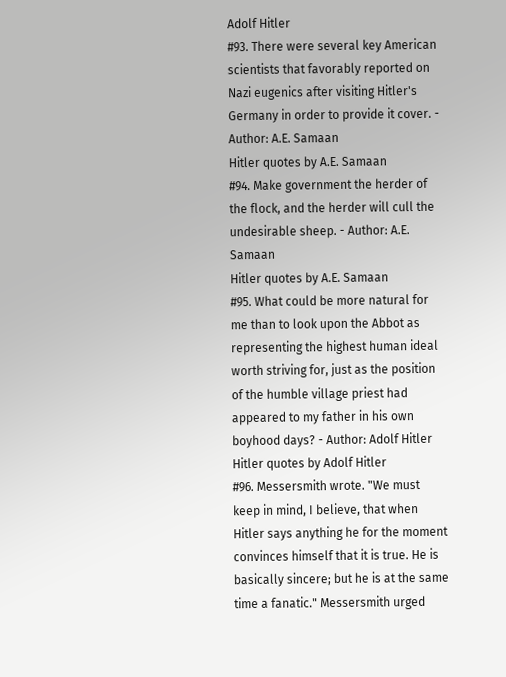Adolf Hitler
#93. There were several key American scientists that favorably reported on Nazi eugenics after visiting Hitler's Germany in order to provide it cover. - Author: A.E. Samaan
Hitler quotes by A.E. Samaan
#94. Make government the herder of the flock, and the herder will cull the undesirable sheep. - Author: A.E. Samaan
Hitler quotes by A.E. Samaan
#95. What could be more natural for me than to look upon the Abbot as representing the highest human ideal worth striving for, just as the position of the humble village priest had appeared to my father in his own boyhood days? - Author: Adolf Hitler
Hitler quotes by Adolf Hitler
#96. Messersmith wrote. "We must keep in mind, I believe, that when Hitler says anything he for the moment convinces himself that it is true. He is basically sincere; but he is at the same time a fanatic." Messersmith urged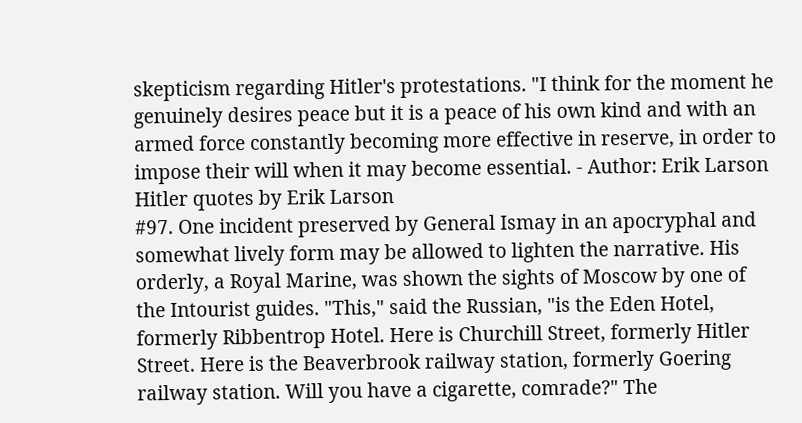skepticism regarding Hitler's protestations. "I think for the moment he genuinely desires peace but it is a peace of his own kind and with an armed force constantly becoming more effective in reserve, in order to impose their will when it may become essential. - Author: Erik Larson
Hitler quotes by Erik Larson
#97. One incident preserved by General Ismay in an apocryphal and somewhat lively form may be allowed to lighten the narrative. His orderly, a Royal Marine, was shown the sights of Moscow by one of the Intourist guides. "This," said the Russian, "is the Eden Hotel, formerly Ribbentrop Hotel. Here is Churchill Street, formerly Hitler Street. Here is the Beaverbrook railway station, formerly Goering railway station. Will you have a cigarette, comrade?" The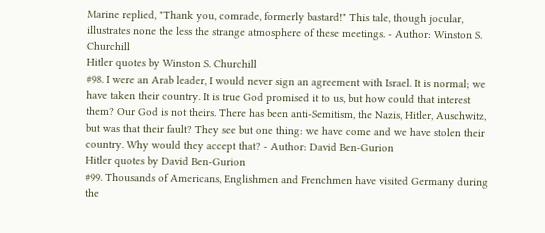Marine replied, "Thank you, comrade, formerly bastard!" This tale, though jocular, illustrates none the less the strange atmosphere of these meetings. - Author: Winston S. Churchill
Hitler quotes by Winston S. Churchill
#98. I were an Arab leader, I would never sign an agreement with Israel. It is normal; we have taken their country. It is true God promised it to us, but how could that interest them? Our God is not theirs. There has been anti-Semitism, the Nazis, Hitler, Auschwitz, but was that their fault? They see but one thing: we have come and we have stolen their country. Why would they accept that? - Author: David Ben-Gurion
Hitler quotes by David Ben-Gurion
#99. Thousands of Americans, Englishmen and Frenchmen have visited Germany during the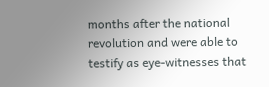months after the national revolution and were able to testify as eye-witnesses that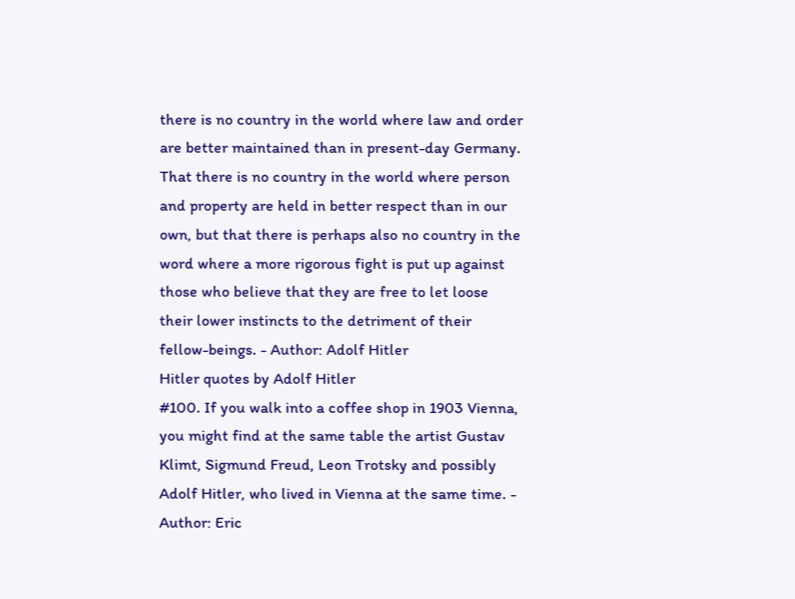there is no country in the world where law and order are better maintained than in present-day Germany. That there is no country in the world where person and property are held in better respect than in our own, but that there is perhaps also no country in the word where a more rigorous fight is put up against those who believe that they are free to let loose their lower instincts to the detriment of their fellow-beings. - Author: Adolf Hitler
Hitler quotes by Adolf Hitler
#100. If you walk into a coffee shop in 1903 Vienna, you might find at the same table the artist Gustav Klimt, Sigmund Freud, Leon Trotsky and possibly Adolf Hitler, who lived in Vienna at the same time. - Author: Eric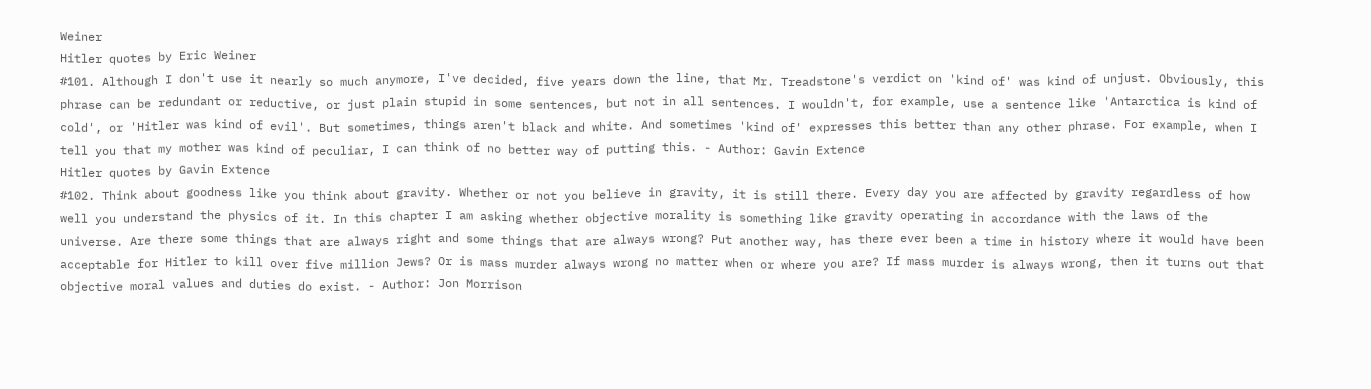Weiner
Hitler quotes by Eric Weiner
#101. Although I don't use it nearly so much anymore, I've decided, five years down the line, that Mr. Treadstone's verdict on 'kind of' was kind of unjust. Obviously, this phrase can be redundant or reductive, or just plain stupid in some sentences, but not in all sentences. I wouldn't, for example, use a sentence like 'Antarctica is kind of cold', or 'Hitler was kind of evil'. But sometimes, things aren't black and white. And sometimes 'kind of' expresses this better than any other phrase. For example, when I tell you that my mother was kind of peculiar, I can think of no better way of putting this. - Author: Gavin Extence
Hitler quotes by Gavin Extence
#102. Think about goodness like you think about gravity. Whether or not you believe in gravity, it is still there. Every day you are affected by gravity regardless of how well you understand the physics of it. In this chapter I am asking whether objective morality is something like gravity operating in accordance with the laws of the universe. Are there some things that are always right and some things that are always wrong? Put another way, has there ever been a time in history where it would have been acceptable for Hitler to kill over five million Jews? Or is mass murder always wrong no matter when or where you are? If mass murder is always wrong, then it turns out that objective moral values and duties do exist. - Author: Jon Morrison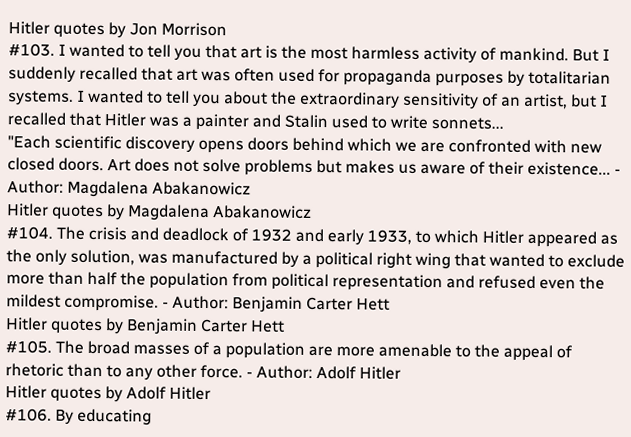Hitler quotes by Jon Morrison
#103. I wanted to tell you that art is the most harmless activity of mankind. But I suddenly recalled that art was often used for propaganda purposes by totalitarian systems. I wanted to tell you about the extraordinary sensitivity of an artist, but I recalled that Hitler was a painter and Stalin used to write sonnets...
"Each scientific discovery opens doors behind which we are confronted with new closed doors. Art does not solve problems but makes us aware of their existence... - Author: Magdalena Abakanowicz
Hitler quotes by Magdalena Abakanowicz
#104. The crisis and deadlock of 1932 and early 1933, to which Hitler appeared as the only solution, was manufactured by a political right wing that wanted to exclude more than half the population from political representation and refused even the mildest compromise. - Author: Benjamin Carter Hett
Hitler quotes by Benjamin Carter Hett
#105. The broad masses of a population are more amenable to the appeal of rhetoric than to any other force. - Author: Adolf Hitler
Hitler quotes by Adolf Hitler
#106. By educating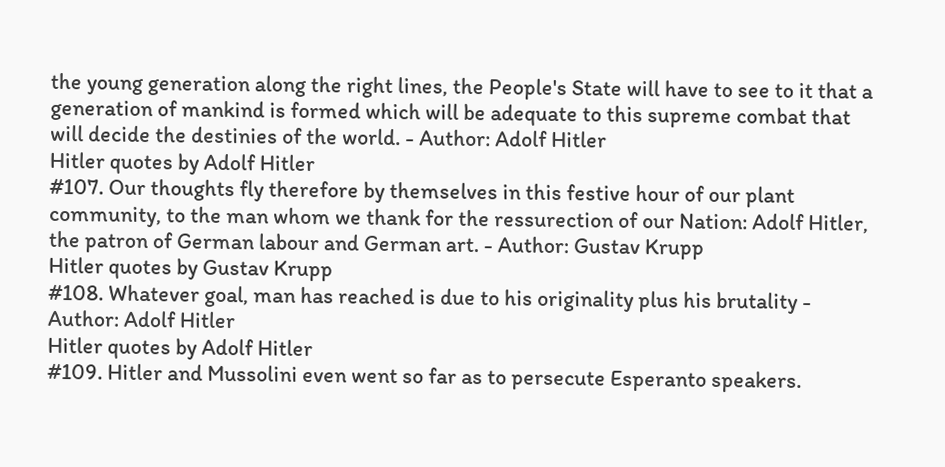the young generation along the right lines, the People's State will have to see to it that a generation of mankind is formed which will be adequate to this supreme combat that will decide the destinies of the world. - Author: Adolf Hitler
Hitler quotes by Adolf Hitler
#107. Our thoughts fly therefore by themselves in this festive hour of our plant community, to the man whom we thank for the ressurection of our Nation: Adolf Hitler, the patron of German labour and German art. - Author: Gustav Krupp
Hitler quotes by Gustav Krupp
#108. Whatever goal, man has reached is due to his originality plus his brutality - Author: Adolf Hitler
Hitler quotes by Adolf Hitler
#109. Hitler and Mussolini even went so far as to persecute Esperanto speakers.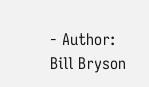- Author: Bill Bryson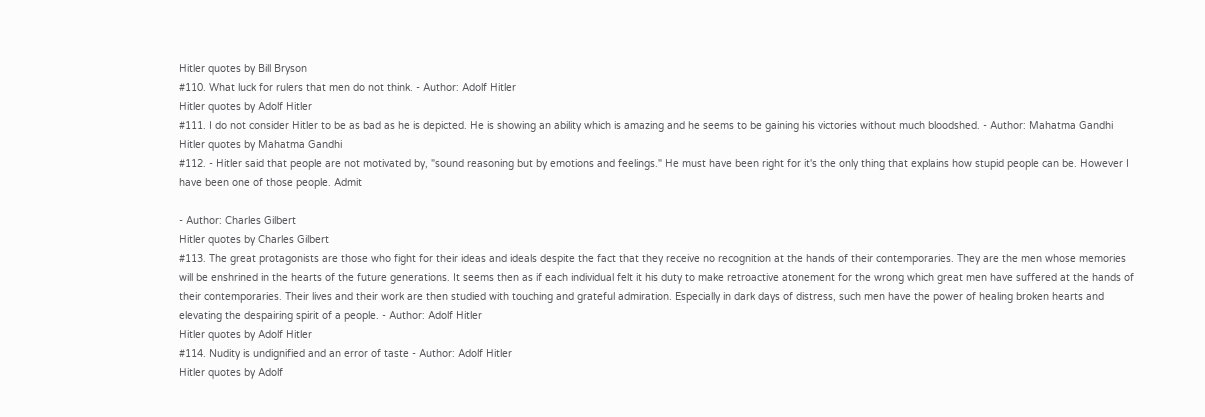Hitler quotes by Bill Bryson
#110. What luck for rulers that men do not think. - Author: Adolf Hitler
Hitler quotes by Adolf Hitler
#111. I do not consider Hitler to be as bad as he is depicted. He is showing an ability which is amazing and he seems to be gaining his victories without much bloodshed. - Author: Mahatma Gandhi
Hitler quotes by Mahatma Gandhi
#112. - Hitler said that people are not motivated by, "sound reasoning but by emotions and feelings." He must have been right for it's the only thing that explains how stupid people can be. However I have been one of those people. Admit

- Author: Charles Gilbert
Hitler quotes by Charles Gilbert
#113. The great protagonists are those who fight for their ideas and ideals despite the fact that they receive no recognition at the hands of their contemporaries. They are the men whose memories will be enshrined in the hearts of the future generations. It seems then as if each individual felt it his duty to make retroactive atonement for the wrong which great men have suffered at the hands of their contemporaries. Their lives and their work are then studied with touching and grateful admiration. Especially in dark days of distress, such men have the power of healing broken hearts and elevating the despairing spirit of a people. - Author: Adolf Hitler
Hitler quotes by Adolf Hitler
#114. Nudity is undignified and an error of taste - Author: Adolf Hitler
Hitler quotes by Adolf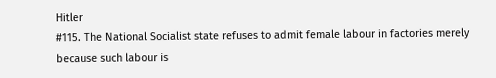Hitler
#115. The National Socialist state refuses to admit female labour in factories merely because such labour is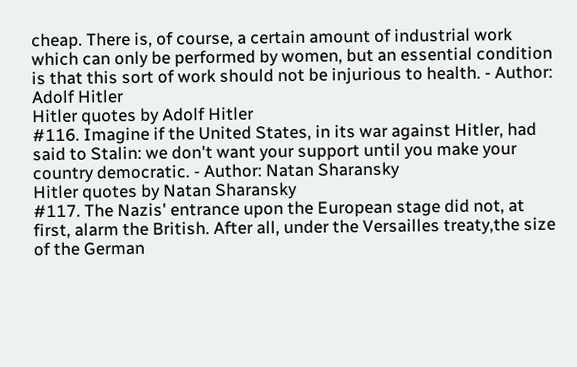cheap. There is, of course, a certain amount of industrial work which can only be performed by women, but an essential condition is that this sort of work should not be injurious to health. - Author: Adolf Hitler
Hitler quotes by Adolf Hitler
#116. Imagine if the United States, in its war against Hitler, had said to Stalin: we don't want your support until you make your country democratic. - Author: Natan Sharansky
Hitler quotes by Natan Sharansky
#117. The Nazis' entrance upon the European stage did not, at first, alarm the British. After all, under the Versailles treaty,the size of the German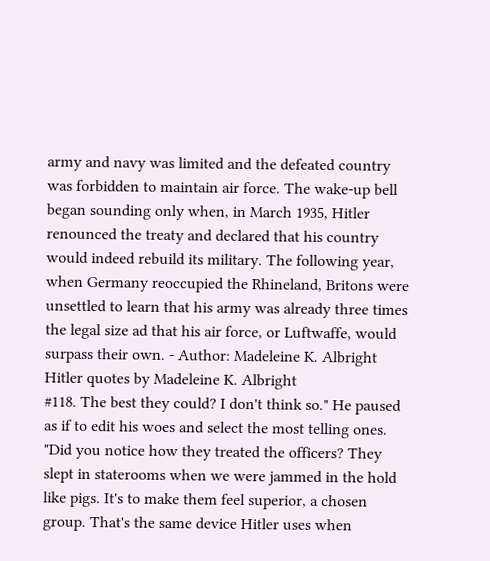army and navy was limited and the defeated country was forbidden to maintain air force. The wake-up bell began sounding only when, in March 1935, Hitler renounced the treaty and declared that his country would indeed rebuild its military. The following year, when Germany reoccupied the Rhineland, Britons were unsettled to learn that his army was already three times the legal size ad that his air force, or Luftwaffe, would surpass their own. - Author: Madeleine K. Albright
Hitler quotes by Madeleine K. Albright
#118. The best they could? I don't think so." He paused as if to edit his woes and select the most telling ones. "Did you notice how they treated the officers? They slept in staterooms when we were jammed in the hold like pigs. It's to make them feel superior, a chosen group. That's the same device Hitler uses when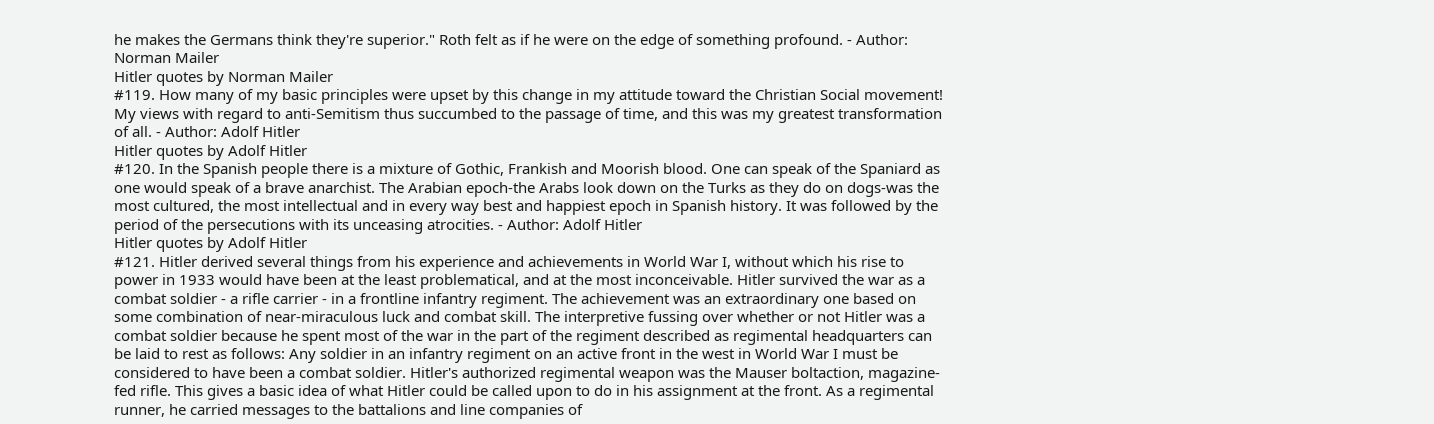he makes the Germans think they're superior." Roth felt as if he were on the edge of something profound. - Author: Norman Mailer
Hitler quotes by Norman Mailer
#119. How many of my basic principles were upset by this change in my attitude toward the Christian Social movement! My views with regard to anti-Semitism thus succumbed to the passage of time, and this was my greatest transformation of all. - Author: Adolf Hitler
Hitler quotes by Adolf Hitler
#120. In the Spanish people there is a mixture of Gothic, Frankish and Moorish blood. One can speak of the Spaniard as one would speak of a brave anarchist. The Arabian epoch-the Arabs look down on the Turks as they do on dogs-was the most cultured, the most intellectual and in every way best and happiest epoch in Spanish history. It was followed by the period of the persecutions with its unceasing atrocities. - Author: Adolf Hitler
Hitler quotes by Adolf Hitler
#121. Hitler derived several things from his experience and achievements in World War I, without which his rise to power in 1933 would have been at the least problematical, and at the most inconceivable. Hitler survived the war as a combat soldier - a rifle carrier - in a frontline infantry regiment. The achievement was an extraordinary one based on some combination of near-miraculous luck and combat skill. The interpretive fussing over whether or not Hitler was a combat soldier because he spent most of the war in the part of the regiment described as regimental headquarters can be laid to rest as follows: Any soldier in an infantry regiment on an active front in the west in World War I must be considered to have been a combat soldier. Hitler's authorized regimental weapon was the Mauser boltaction, magazine-fed rifle. This gives a basic idea of what Hitler could be called upon to do in his assignment at the front. As a regimental runner, he carried messages to the battalions and line companies of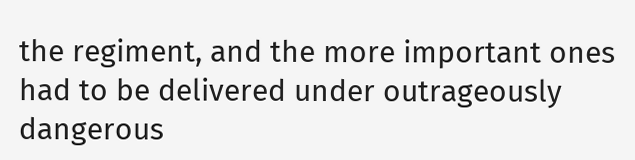the regiment, and the more important ones had to be delivered under outrageously dangerous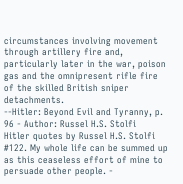circumstances involving movement through artillery fire and, particularly later in the war, poison gas and the omnipresent rifle fire of the skilled British sniper detachments.
--Hitler: Beyond Evil and Tyranny, p. 96 - Author: Russel H.S. Stolfi
Hitler quotes by Russel H.S. Stolfi
#122. My whole life can be summed up as this ceaseless effort of mine to persuade other people. -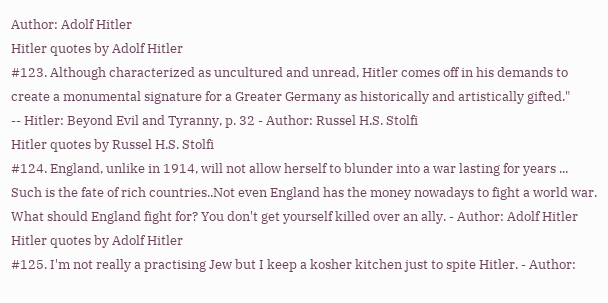Author: Adolf Hitler
Hitler quotes by Adolf Hitler
#123. Although characterized as uncultured and unread, Hitler comes off in his demands to create a monumental signature for a Greater Germany as historically and artistically gifted."
-- Hitler: Beyond Evil and Tyranny, p. 32 - Author: Russel H.S. Stolfi
Hitler quotes by Russel H.S. Stolfi
#124. England, unlike in 1914, will not allow herself to blunder into a war lasting for years ... Such is the fate of rich countries..Not even England has the money nowadays to fight a world war. What should England fight for? You don't get yourself killed over an ally. - Author: Adolf Hitler
Hitler quotes by Adolf Hitler
#125. I'm not really a practising Jew but I keep a kosher kitchen just to spite Hitler. - Author: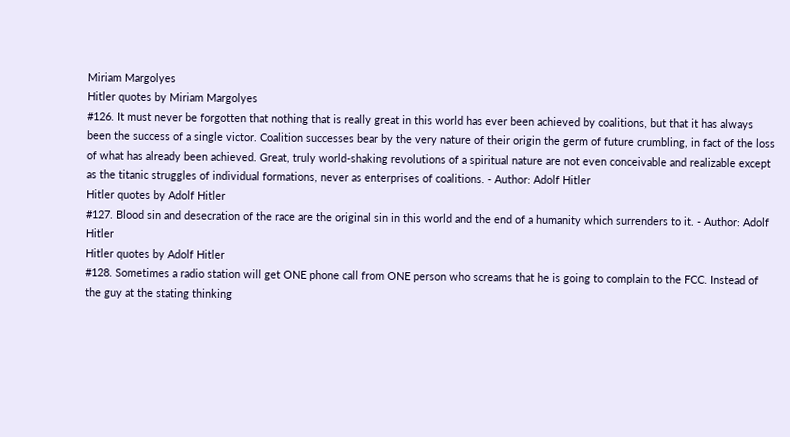Miriam Margolyes
Hitler quotes by Miriam Margolyes
#126. It must never be forgotten that nothing that is really great in this world has ever been achieved by coalitions, but that it has always been the success of a single victor. Coalition successes bear by the very nature of their origin the germ of future crumbling, in fact of the loss of what has already been achieved. Great, truly world-shaking revolutions of a spiritual nature are not even conceivable and realizable except as the titanic struggles of individual formations, never as enterprises of coalitions. - Author: Adolf Hitler
Hitler quotes by Adolf Hitler
#127. Blood sin and desecration of the race are the original sin in this world and the end of a humanity which surrenders to it. - Author: Adolf Hitler
Hitler quotes by Adolf Hitler
#128. Sometimes a radio station will get ONE phone call from ONE person who screams that he is going to complain to the FCC. Instead of the guy at the stating thinking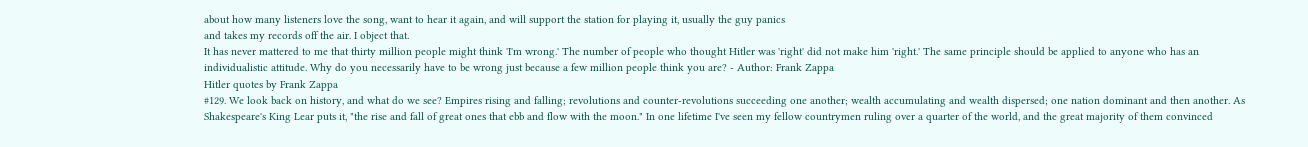about how many listeners love the song, want to hear it again, and will support the station for playing it, usually the guy panics
and takes my records off the air. I object that.
It has never mattered to me that thirty million people might think 'I'm wrong.' The number of people who thought Hitler was 'right' did not make him 'right.' The same principle should be applied to anyone who has an individualistic attitude. Why do you necessarily have to be wrong just because a few million people think you are? - Author: Frank Zappa
Hitler quotes by Frank Zappa
#129. We look back on history, and what do we see? Empires rising and falling; revolutions and counter-revolutions succeeding one another; wealth accumulating and wealth dispersed; one nation dominant and then another. As Shakespeare's King Lear puts it, "the rise and fall of great ones that ebb and flow with the moon." In one lifetime I've seen my fellow countrymen ruling over a quarter of the world, and the great majority of them convinced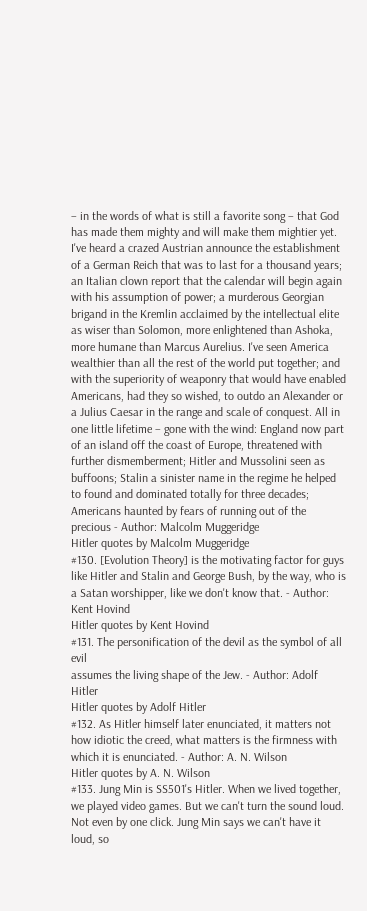– in the words of what is still a favorite song – that God has made them mighty and will make them mightier yet. I've heard a crazed Austrian announce the establishment of a German Reich that was to last for a thousand years; an Italian clown report that the calendar will begin again with his assumption of power; a murderous Georgian brigand in the Kremlin acclaimed by the intellectual elite as wiser than Solomon, more enlightened than Ashoka, more humane than Marcus Aurelius. I've seen America wealthier than all the rest of the world put together; and with the superiority of weaponry that would have enabled Americans, had they so wished, to outdo an Alexander or a Julius Caesar in the range and scale of conquest. All in one little lifetime – gone with the wind: England now part of an island off the coast of Europe, threatened with further dismemberment; Hitler and Mussolini seen as buffoons; Stalin a sinister name in the regime he helped to found and dominated totally for three decades; Americans haunted by fears of running out of the precious - Author: Malcolm Muggeridge
Hitler quotes by Malcolm Muggeridge
#130. [Evolution Theory] is the motivating factor for guys like Hitler and Stalin and George Bush, by the way, who is a Satan worshipper, like we don't know that. - Author: Kent Hovind
Hitler quotes by Kent Hovind
#131. The personification of the devil as the symbol of all evil
assumes the living shape of the Jew. - Author: Adolf Hitler
Hitler quotes by Adolf Hitler
#132. As Hitler himself later enunciated, it matters not how idiotic the creed, what matters is the firmness with which it is enunciated. - Author: A. N. Wilson
Hitler quotes by A. N. Wilson
#133. Jung Min is SS501's Hitler. When we lived together, we played video games. But we can't turn the sound loud. Not even by one click. Jung Min says we can't have it loud, so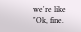we're like "Ok, fine.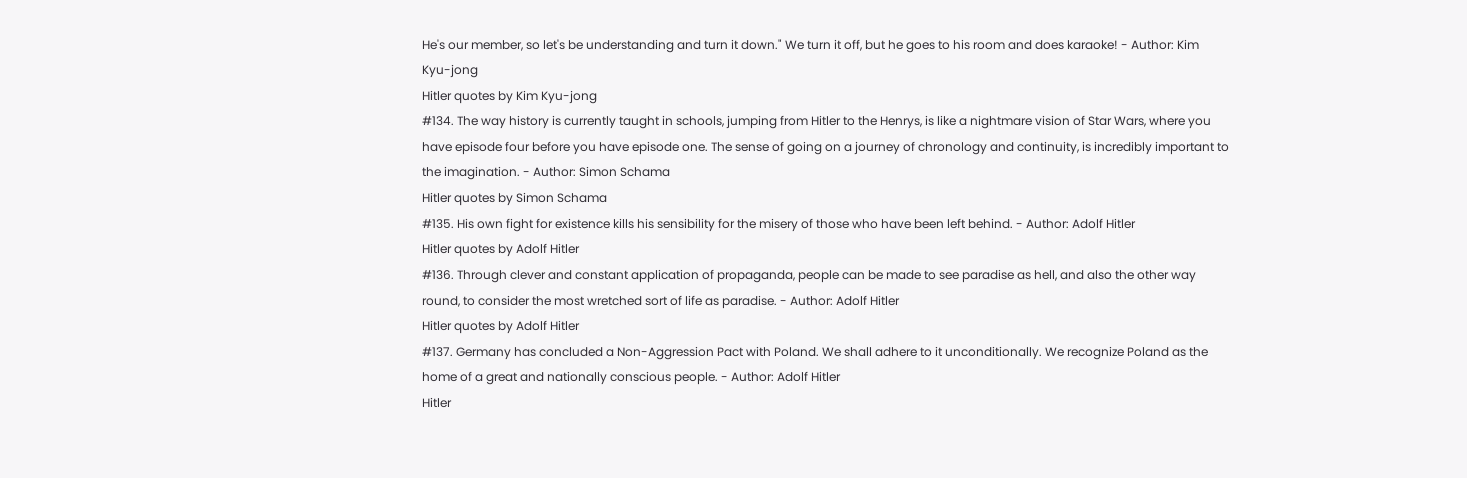He's our member, so let's be understanding and turn it down." We turn it off, but he goes to his room and does karaoke! - Author: Kim Kyu-jong
Hitler quotes by Kim Kyu-jong
#134. The way history is currently taught in schools, jumping from Hitler to the Henrys, is like a nightmare vision of Star Wars, where you have episode four before you have episode one. The sense of going on a journey of chronology and continuity, is incredibly important to the imagination. - Author: Simon Schama
Hitler quotes by Simon Schama
#135. His own fight for existence kills his sensibility for the misery of those who have been left behind. - Author: Adolf Hitler
Hitler quotes by Adolf Hitler
#136. Through clever and constant application of propaganda, people can be made to see paradise as hell, and also the other way round, to consider the most wretched sort of life as paradise. - Author: Adolf Hitler
Hitler quotes by Adolf Hitler
#137. Germany has concluded a Non-Aggression Pact with Poland. We shall adhere to it unconditionally. We recognize Poland as the home of a great and nationally conscious people. - Author: Adolf Hitler
Hitler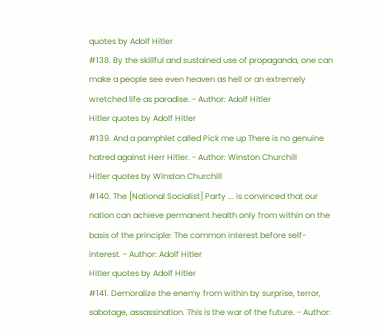quotes by Adolf Hitler
#138. By the skillful and sustained use of propaganda, one can make a people see even heaven as hell or an extremely wretched life as paradise. - Author: Adolf Hitler
Hitler quotes by Adolf Hitler
#139. And a pamphlet called Pick me up There is no genuine hatred against Herr Hitler. - Author: Winston Churchill
Hitler quotes by Winston Churchill
#140. The [National Socialist] Party ... is convinced that our nation can achieve permanent health only from within on the basis of the principle: The common interest before self-interest. - Author: Adolf Hitler
Hitler quotes by Adolf Hitler
#141. Demoralize the enemy from within by surprise, terror, sabotage, assassination. This is the war of the future. - Author: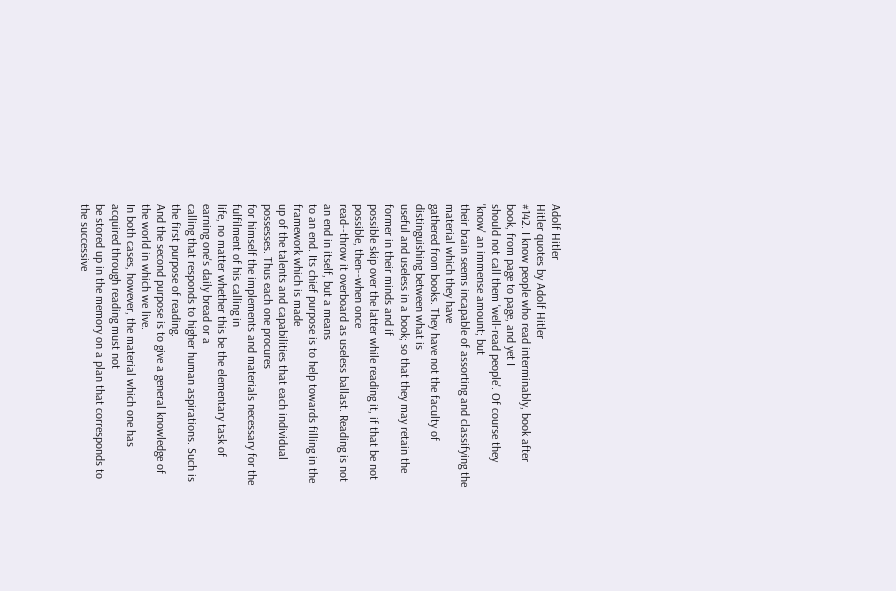Adolf Hitler
Hitler quotes by Adolf Hitler
#142. I know people who read interminably, book after book, from page to page, and yet I
should not call them 'well-read people'. Of course they 'know' an immense amount; but
their brain seems incapable of assorting and classifying the material which they have
gathered from books. They have not the faculty of distinguishing between what is
useful and useless in a book; so that they may retain the former in their minds and if
possible skip over the latter while reading it, if that be not possible, then--when once
read--throw it overboard as useless ballast. Reading is not an end in itself, but a means
to an end. Its chief purpose is to help towards filling in the framework which is made
up of the talents and capabilities that each individual possesses. Thus each one procures
for himself the implements and materials necessary for the fulfilment of his calling in
life, no matter whether this be the elementary task of earning one's daily bread or a
calling that responds to higher human aspirations. Such is the first purpose of reading.
And the second purpose is to give a general knowledge of the world in which we live.
In both cases, however, the material which one has acquired through reading must not
be stored up in the memory on a plan that corresponds to the successive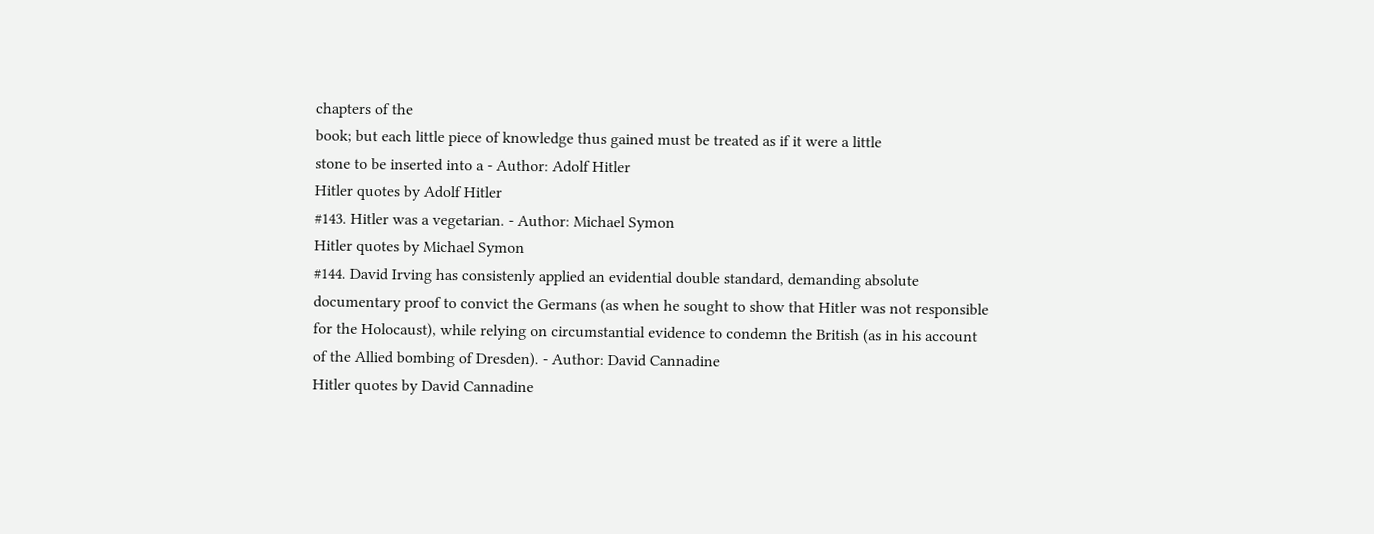chapters of the
book; but each little piece of knowledge thus gained must be treated as if it were a little
stone to be inserted into a - Author: Adolf Hitler
Hitler quotes by Adolf Hitler
#143. Hitler was a vegetarian. - Author: Michael Symon
Hitler quotes by Michael Symon
#144. David Irving has consistenly applied an evidential double standard, demanding absolute documentary proof to convict the Germans (as when he sought to show that Hitler was not responsible for the Holocaust), while relying on circumstantial evidence to condemn the British (as in his account of the Allied bombing of Dresden). - Author: David Cannadine
Hitler quotes by David Cannadine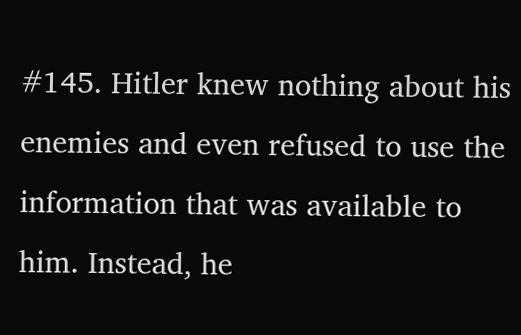#145. Hitler knew nothing about his enemies and even refused to use the information that was available to him. Instead, he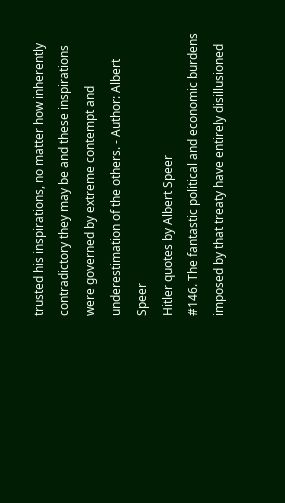trusted his inspirations, no matter how inherently contradictory they may be and these inspirations were governed by extreme contempt and underestimation of the others. - Author: Albert Speer
Hitler quotes by Albert Speer
#146. The fantastic political and economic burdens imposed by that treaty have entirely disillusioned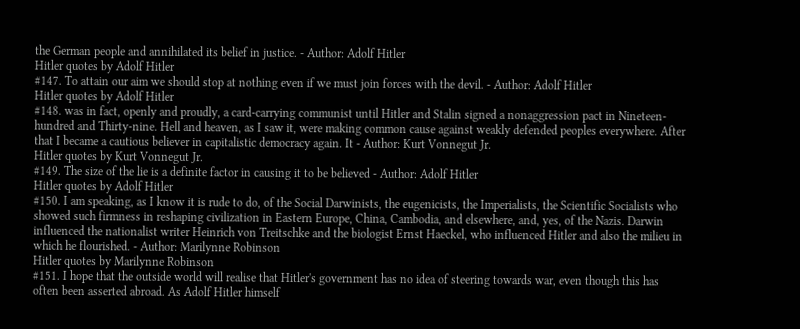the German people and annihilated its belief in justice. - Author: Adolf Hitler
Hitler quotes by Adolf Hitler
#147. To attain our aim we should stop at nothing even if we must join forces with the devil. - Author: Adolf Hitler
Hitler quotes by Adolf Hitler
#148. was in fact, openly and proudly, a card-carrying communist until Hitler and Stalin signed a nonaggression pact in Nineteen-hundred and Thirty-nine. Hell and heaven, as I saw it, were making common cause against weakly defended peoples everywhere. After that I became a cautious believer in capitalistic democracy again. It - Author: Kurt Vonnegut Jr.
Hitler quotes by Kurt Vonnegut Jr.
#149. The size of the lie is a definite factor in causing it to be believed - Author: Adolf Hitler
Hitler quotes by Adolf Hitler
#150. I am speaking, as I know it is rude to do, of the Social Darwinists, the eugenicists, the Imperialists, the Scientific Socialists who showed such firmness in reshaping civilization in Eastern Europe, China, Cambodia, and elsewhere, and, yes, of the Nazis. Darwin influenced the nationalist writer Heinrich von Treitschke and the biologist Ernst Haeckel, who influenced Hitler and also the milieu in which he flourished. - Author: Marilynne Robinson
Hitler quotes by Marilynne Robinson
#151. I hope that the outside world will realise that Hitler's government has no idea of steering towards war, even though this has often been asserted abroad. As Adolf Hitler himself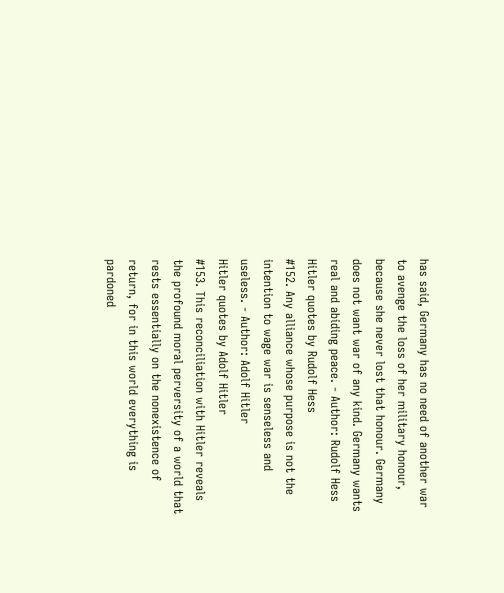has said, Germany has no need of another war to avenge the loss of her military honour, because she never lost that honour. Germany does not want war of any kind. Germany wants real and abiding peace. - Author: Rudolf Hess
Hitler quotes by Rudolf Hess
#152. Any alliance whose purpose is not the intention to wage war is senseless and useless. - Author: Adolf Hitler
Hitler quotes by Adolf Hitler
#153. This reconciliation with Hitler reveals the profound moral perversity of a world that rests essentially on the nonexistence of return, for in this world everything is pardoned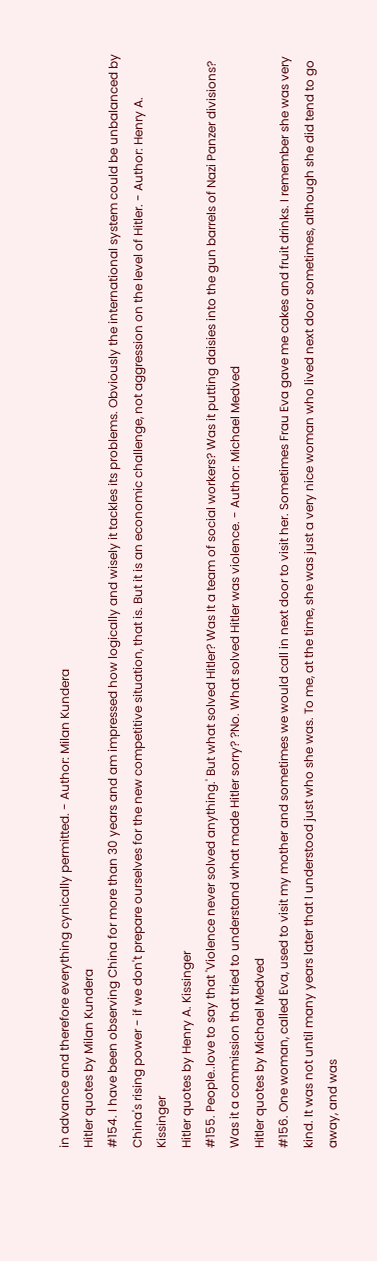in advance and therefore everything cynically permitted. - Author: Milan Kundera
Hitler quotes by Milan Kundera
#154. I have been observing China for more than 30 years and am impressed how logically and wisely it tackles its problems. Obviously the international system could be unbalanced by China's rising power - if we don't prepare ourselves for the new competitive situation, that is. But it is an economic challenge, not aggression on the level of Hitler. - Author: Henry A. Kissinger
Hitler quotes by Henry A. Kissinger
#155. People..love to say that 'Violence never solved anything.' But what solved Hitler? Was It a team of social workers? Was it putting daisies into the gun barrels of Nazi Panzer divisions? Was it a commission that tried to understand what made Hitler sorry? ?No. What solved Hitler was violence. - Author: Michael Medved
Hitler quotes by Michael Medved
#156. One woman, called Eva, used to visit my mother and sometimes we would call in next door to visit her. Sometimes Frau Eva gave me cakes and fruit drinks. I remember she was very kind. It was not until many years later that I understood just who she was. To me, at the time, she was just a very nice woman who lived next door sometimes, although she did tend to go away, and was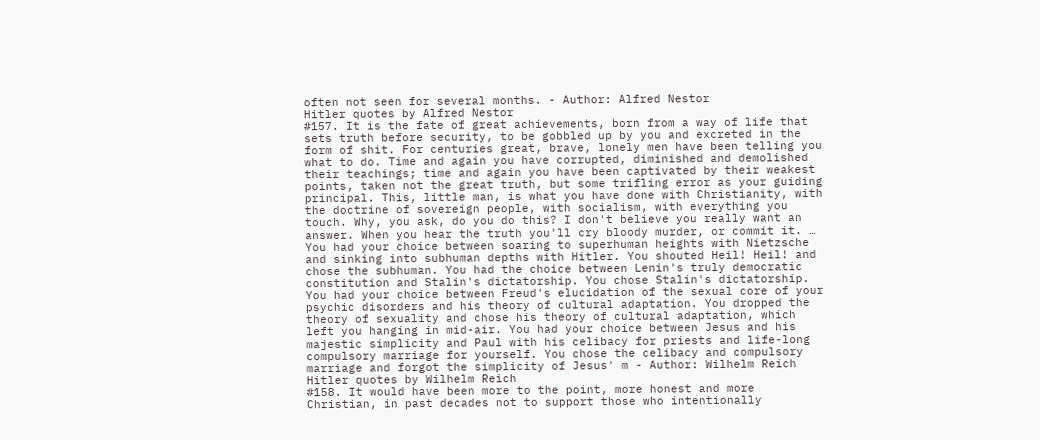often not seen for several months. - Author: Alfred Nestor
Hitler quotes by Alfred Nestor
#157. It is the fate of great achievements, born from a way of life that sets truth before security, to be gobbled up by you and excreted in the form of shit. For centuries great, brave, lonely men have been telling you what to do. Time and again you have corrupted, diminished and demolished their teachings; time and again you have been captivated by their weakest points, taken not the great truth, but some trifling error as your guiding principal. This, little man, is what you have done with Christianity, with the doctrine of sovereign people, with socialism, with everything you touch. Why, you ask, do you do this? I don't believe you really want an answer. When you hear the truth you'll cry bloody murder, or commit it. … You had your choice between soaring to superhuman heights with Nietzsche and sinking into subhuman depths with Hitler. You shouted Heil! Heil! and chose the subhuman. You had the choice between Lenin's truly democratic constitution and Stalin's dictatorship. You chose Stalin's dictatorship. You had your choice between Freud's elucidation of the sexual core of your psychic disorders and his theory of cultural adaptation. You dropped the theory of sexuality and chose his theory of cultural adaptation, which left you hanging in mid-air. You had your choice between Jesus and his majestic simplicity and Paul with his celibacy for priests and life-long compulsory marriage for yourself. You chose the celibacy and compulsory marriage and forgot the simplicity of Jesus' m - Author: Wilhelm Reich
Hitler quotes by Wilhelm Reich
#158. It would have been more to the point, more honest and more Christian, in past decades not to support those who intentionally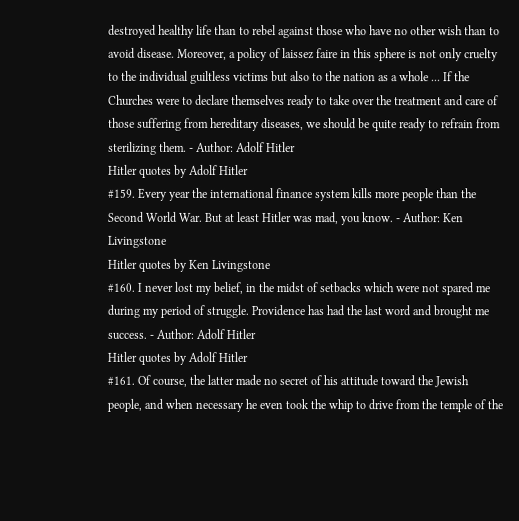destroyed healthy life than to rebel against those who have no other wish than to avoid disease. Moreover, a policy of laissez faire in this sphere is not only cruelty to the individual guiltless victims but also to the nation as a whole ... If the Churches were to declare themselves ready to take over the treatment and care of those suffering from hereditary diseases, we should be quite ready to refrain from sterilizing them. - Author: Adolf Hitler
Hitler quotes by Adolf Hitler
#159. Every year the international finance system kills more people than the Second World War. But at least Hitler was mad, you know. - Author: Ken Livingstone
Hitler quotes by Ken Livingstone
#160. I never lost my belief, in the midst of setbacks which were not spared me during my period of struggle. Providence has had the last word and brought me success. - Author: Adolf Hitler
Hitler quotes by Adolf Hitler
#161. Of course, the latter made no secret of his attitude toward the Jewish people, and when necessary he even took the whip to drive from the temple of the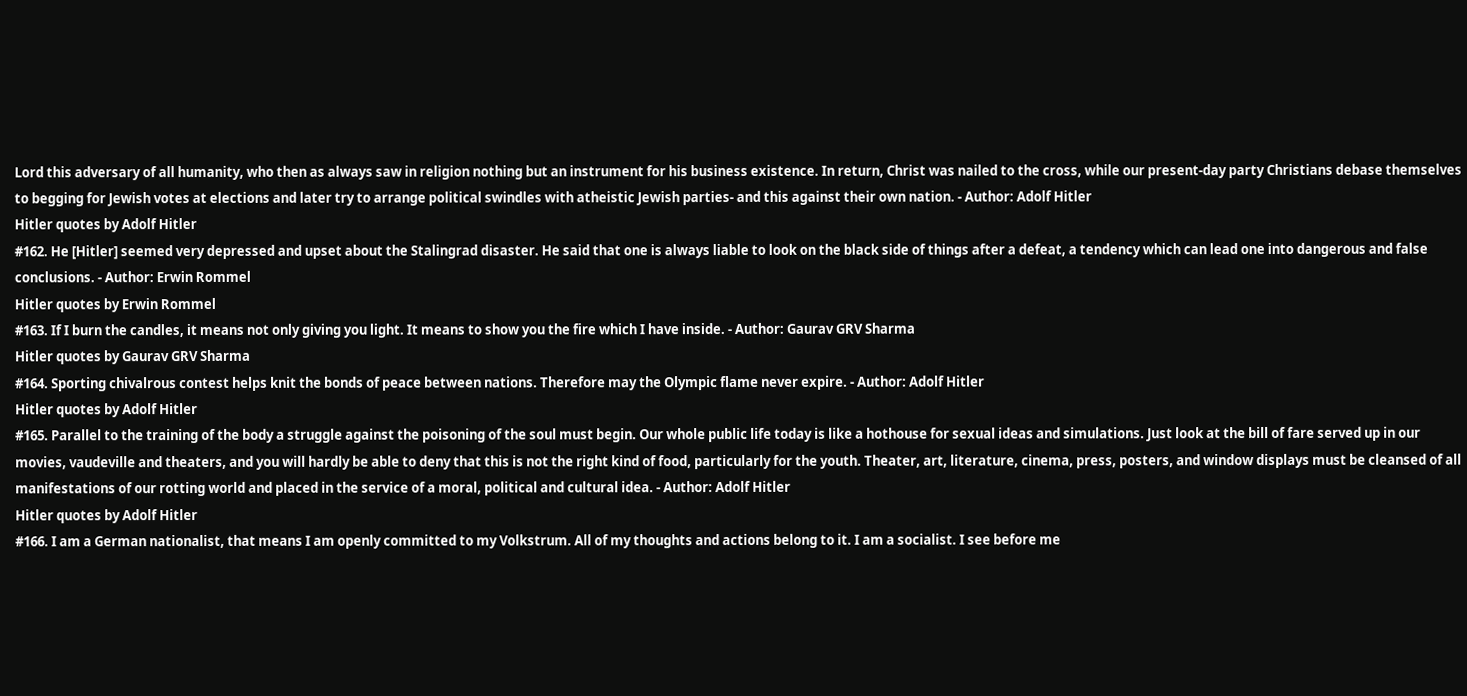Lord this adversary of all humanity, who then as always saw in religion nothing but an instrument for his business existence. In return, Christ was nailed to the cross, while our present-day party Christians debase themselves to begging for Jewish votes at elections and later try to arrange political swindles with atheistic Jewish parties- and this against their own nation. - Author: Adolf Hitler
Hitler quotes by Adolf Hitler
#162. He [Hitler] seemed very depressed and upset about the Stalingrad disaster. He said that one is always liable to look on the black side of things after a defeat, a tendency which can lead one into dangerous and false conclusions. - Author: Erwin Rommel
Hitler quotes by Erwin Rommel
#163. If I burn the candles, it means not only giving you light. It means to show you the fire which I have inside. - Author: Gaurav GRV Sharma
Hitler quotes by Gaurav GRV Sharma
#164. Sporting chivalrous contest helps knit the bonds of peace between nations. Therefore may the Olympic flame never expire. - Author: Adolf Hitler
Hitler quotes by Adolf Hitler
#165. Parallel to the training of the body a struggle against the poisoning of the soul must begin. Our whole public life today is like a hothouse for sexual ideas and simulations. Just look at the bill of fare served up in our movies, vaudeville and theaters, and you will hardly be able to deny that this is not the right kind of food, particularly for the youth. Theater, art, literature, cinema, press, posters, and window displays must be cleansed of all manifestations of our rotting world and placed in the service of a moral, political and cultural idea. - Author: Adolf Hitler
Hitler quotes by Adolf Hitler
#166. I am a German nationalist, that means I am openly committed to my Volkstrum. All of my thoughts and actions belong to it. I am a socialist. I see before me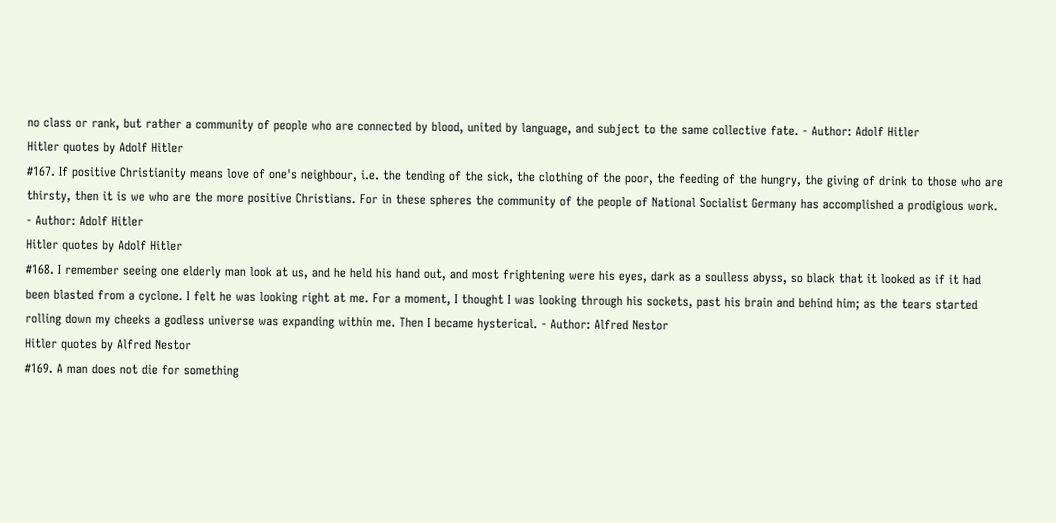no class or rank, but rather a community of people who are connected by blood, united by language, and subject to the same collective fate. - Author: Adolf Hitler
Hitler quotes by Adolf Hitler
#167. If positive Christianity means love of one's neighbour, i.e. the tending of the sick, the clothing of the poor, the feeding of the hungry, the giving of drink to those who are thirsty, then it is we who are the more positive Christians. For in these spheres the community of the people of National Socialist Germany has accomplished a prodigious work. - Author: Adolf Hitler
Hitler quotes by Adolf Hitler
#168. I remember seeing one elderly man look at us, and he held his hand out, and most frightening were his eyes, dark as a soulless abyss, so black that it looked as if it had been blasted from a cyclone. I felt he was looking right at me. For a moment, I thought I was looking through his sockets, past his brain and behind him; as the tears started rolling down my cheeks a godless universe was expanding within me. Then I became hysterical. - Author: Alfred Nestor
Hitler quotes by Alfred Nestor
#169. A man does not die for something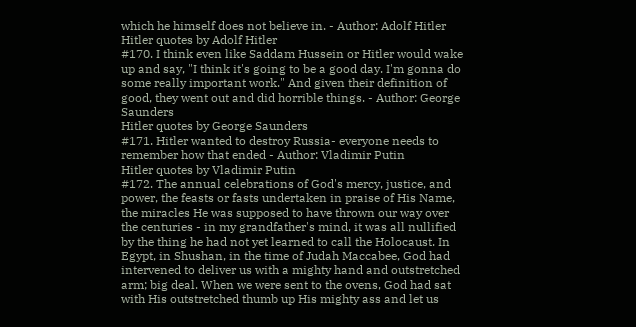which he himself does not believe in. - Author: Adolf Hitler
Hitler quotes by Adolf Hitler
#170. I think even like Saddam Hussein or Hitler would wake up and say, "I think it's going to be a good day. I'm gonna do some really important work." And given their definition of good, they went out and did horrible things. - Author: George Saunders
Hitler quotes by George Saunders
#171. Hitler wanted to destroy Russia- everyone needs to remember how that ended - Author: Vladimir Putin
Hitler quotes by Vladimir Putin
#172. The annual celebrations of God's mercy, justice, and power, the feasts or fasts undertaken in praise of His Name, the miracles He was supposed to have thrown our way over the centuries - in my grandfather's mind, it was all nullified by the thing he had not yet learned to call the Holocaust. In Egypt, in Shushan, in the time of Judah Maccabee, God had intervened to deliver us with a mighty hand and outstretched arm; big deal. When we were sent to the ovens, God had sat with His outstretched thumb up His mighty ass and let us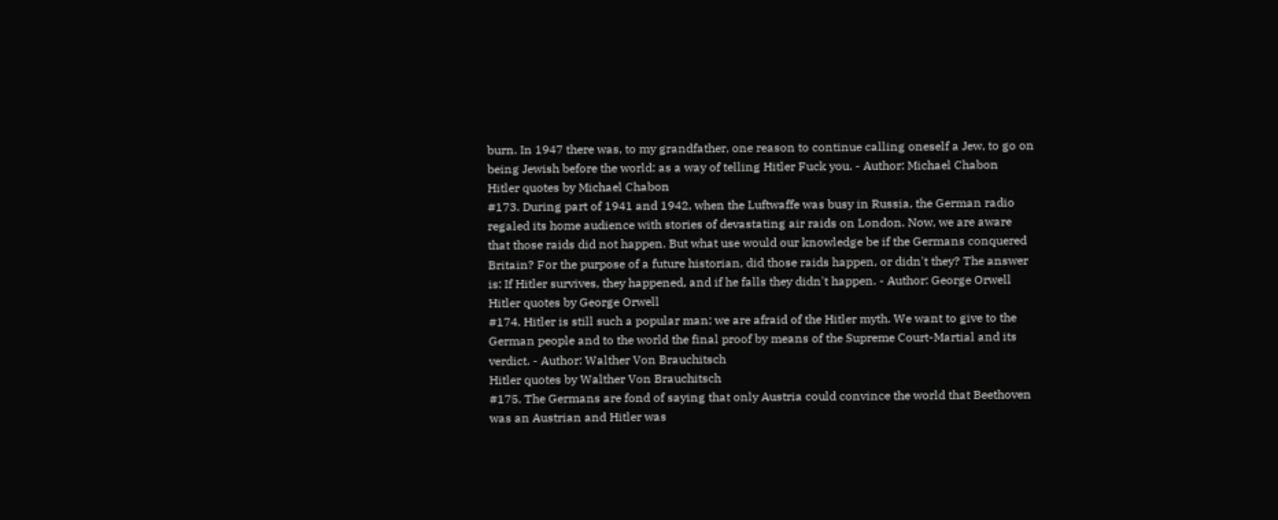burn. In 1947 there was, to my grandfather, one reason to continue calling oneself a Jew, to go on being Jewish before the world: as a way of telling Hitler Fuck you. - Author: Michael Chabon
Hitler quotes by Michael Chabon
#173. During part of 1941 and 1942, when the Luftwaffe was busy in Russia, the German radio regaled its home audience with stories of devastating air raids on London. Now, we are aware that those raids did not happen. But what use would our knowledge be if the Germans conquered Britain? For the purpose of a future historian, did those raids happen, or didn't they? The answer is: If Hitler survives, they happened, and if he falls they didn't happen. - Author: George Orwell
Hitler quotes by George Orwell
#174. Hitler is still such a popular man; we are afraid of the Hitler myth. We want to give to the German people and to the world the final proof by means of the Supreme Court-Martial and its verdict. - Author: Walther Von Brauchitsch
Hitler quotes by Walther Von Brauchitsch
#175. The Germans are fond of saying that only Austria could convince the world that Beethoven was an Austrian and Hitler was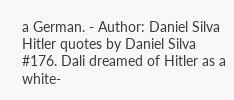a German. - Author: Daniel Silva
Hitler quotes by Daniel Silva
#176. Dali dreamed of Hitler as a white-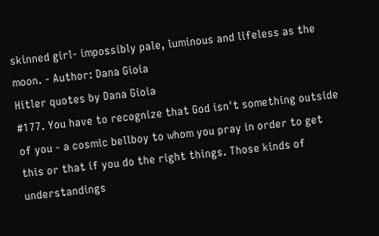skinned girl- impossibly pale, luminous and lifeless as the moon. - Author: Dana Gioia
Hitler quotes by Dana Gioia
#177. You have to recognize that God isn't something outside of you - a cosmic bellboy to whom you pray in order to get this or that if you do the right things. Those kinds of understandings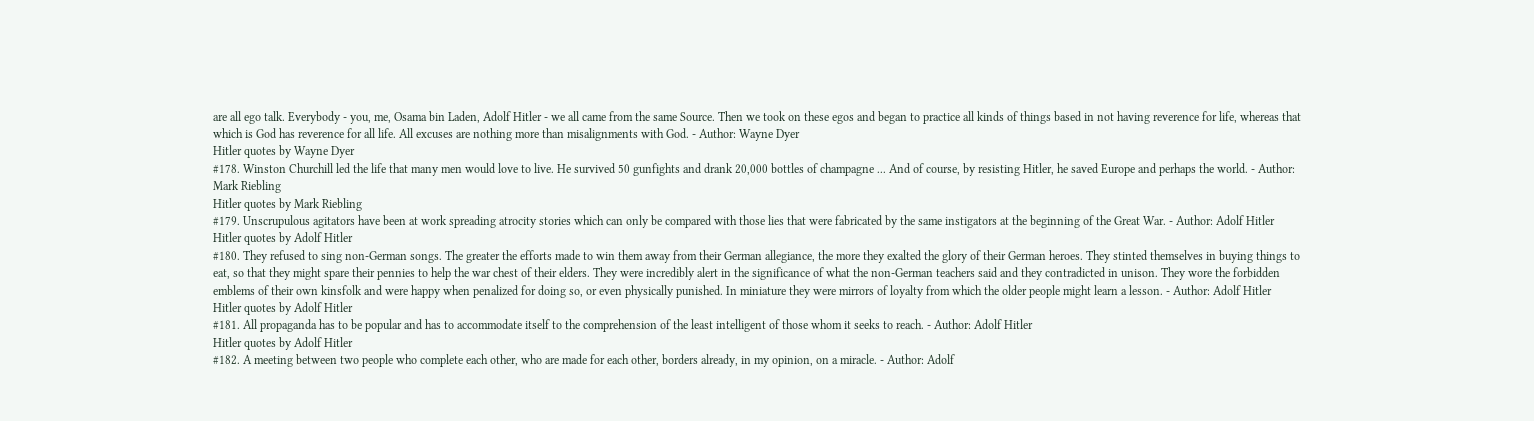are all ego talk. Everybody - you, me, Osama bin Laden, Adolf Hitler - we all came from the same Source. Then we took on these egos and began to practice all kinds of things based in not having reverence for life, whereas that which is God has reverence for all life. All excuses are nothing more than misalignments with God. - Author: Wayne Dyer
Hitler quotes by Wayne Dyer
#178. Winston Churchill led the life that many men would love to live. He survived 50 gunfights and drank 20,000 bottles of champagne ... And of course, by resisting Hitler, he saved Europe and perhaps the world. - Author: Mark Riebling
Hitler quotes by Mark Riebling
#179. Unscrupulous agitators have been at work spreading atrocity stories which can only be compared with those lies that were fabricated by the same instigators at the beginning of the Great War. - Author: Adolf Hitler
Hitler quotes by Adolf Hitler
#180. They refused to sing non-German songs. The greater the efforts made to win them away from their German allegiance, the more they exalted the glory of their German heroes. They stinted themselves in buying things to eat, so that they might spare their pennies to help the war chest of their elders. They were incredibly alert in the significance of what the non-German teachers said and they contradicted in unison. They wore the forbidden emblems of their own kinsfolk and were happy when penalized for doing so, or even physically punished. In miniature they were mirrors of loyalty from which the older people might learn a lesson. - Author: Adolf Hitler
Hitler quotes by Adolf Hitler
#181. All propaganda has to be popular and has to accommodate itself to the comprehension of the least intelligent of those whom it seeks to reach. - Author: Adolf Hitler
Hitler quotes by Adolf Hitler
#182. A meeting between two people who complete each other, who are made for each other, borders already, in my opinion, on a miracle. - Author: Adolf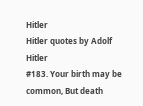Hitler
Hitler quotes by Adolf Hitler
#183. Your birth may be common, But death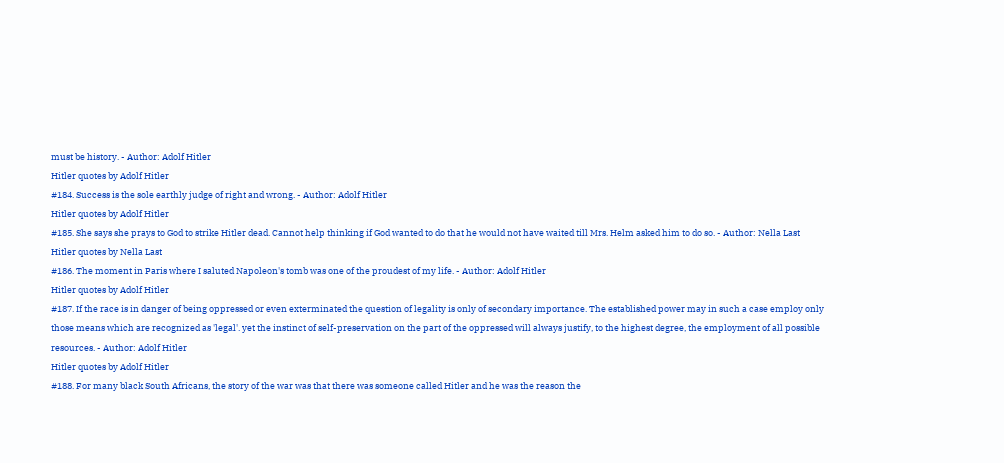must be history. - Author: Adolf Hitler
Hitler quotes by Adolf Hitler
#184. Success is the sole earthly judge of right and wrong. - Author: Adolf Hitler
Hitler quotes by Adolf Hitler
#185. She says she prays to God to strike Hitler dead. Cannot help thinking if God wanted to do that he would not have waited till Mrs. Helm asked him to do so. - Author: Nella Last
Hitler quotes by Nella Last
#186. The moment in Paris where I saluted Napoleon's tomb was one of the proudest of my life. - Author: Adolf Hitler
Hitler quotes by Adolf Hitler
#187. If the race is in danger of being oppressed or even exterminated the question of legality is only of secondary importance. The established power may in such a case employ only those means which are recognized as 'legal'. yet the instinct of self-preservation on the part of the oppressed will always justify, to the highest degree, the employment of all possible resources. - Author: Adolf Hitler
Hitler quotes by Adolf Hitler
#188. For many black South Africans, the story of the war was that there was someone called Hitler and he was the reason the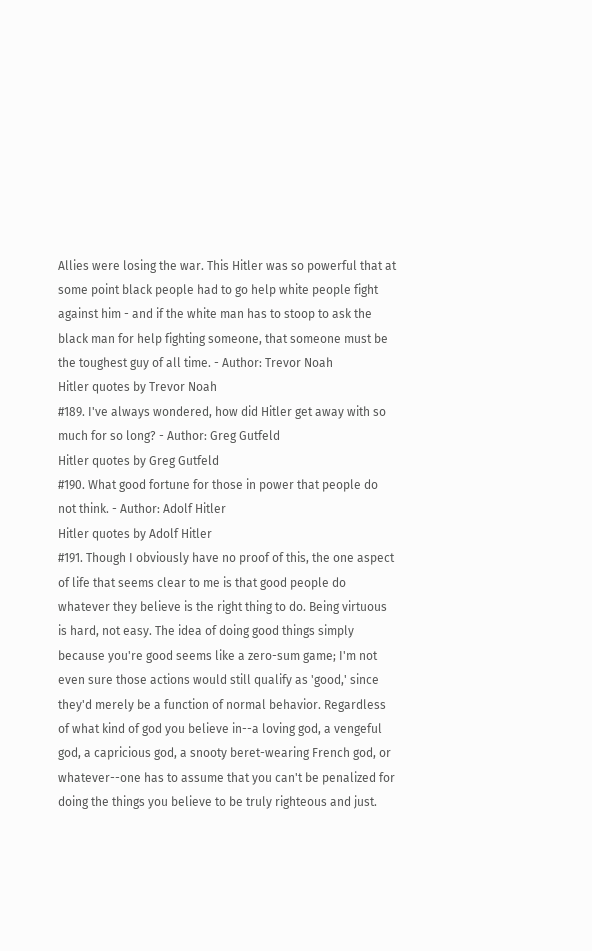Allies were losing the war. This Hitler was so powerful that at some point black people had to go help white people fight against him - and if the white man has to stoop to ask the black man for help fighting someone, that someone must be the toughest guy of all time. - Author: Trevor Noah
Hitler quotes by Trevor Noah
#189. I've always wondered, how did Hitler get away with so much for so long? - Author: Greg Gutfeld
Hitler quotes by Greg Gutfeld
#190. What good fortune for those in power that people do not think. - Author: Adolf Hitler
Hitler quotes by Adolf Hitler
#191. Though I obviously have no proof of this, the one aspect of life that seems clear to me is that good people do whatever they believe is the right thing to do. Being virtuous is hard, not easy. The idea of doing good things simply because you're good seems like a zero-sum game; I'm not even sure those actions would still qualify as 'good,' since they'd merely be a function of normal behavior. Regardless of what kind of god you believe in--a loving god, a vengeful god, a capricious god, a snooty beret-wearing French god, or whatever--one has to assume that you can't be penalized for doing the things you believe to be truly righteous and just.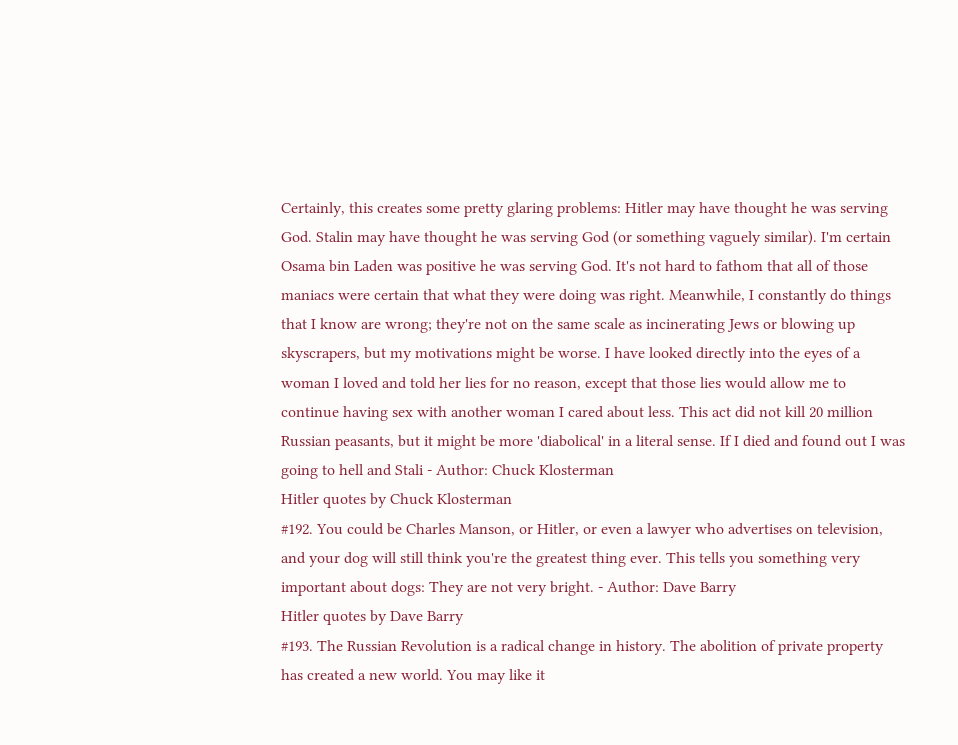Certainly, this creates some pretty glaring problems: Hitler may have thought he was serving God. Stalin may have thought he was serving God (or something vaguely similar). I'm certain Osama bin Laden was positive he was serving God. It's not hard to fathom that all of those maniacs were certain that what they were doing was right. Meanwhile, I constantly do things that I know are wrong; they're not on the same scale as incinerating Jews or blowing up skyscrapers, but my motivations might be worse. I have looked directly into the eyes of a woman I loved and told her lies for no reason, except that those lies would allow me to continue having sex with another woman I cared about less. This act did not kill 20 million Russian peasants, but it might be more 'diabolical' in a literal sense. If I died and found out I was going to hell and Stali - Author: Chuck Klosterman
Hitler quotes by Chuck Klosterman
#192. You could be Charles Manson, or Hitler, or even a lawyer who advertises on television, and your dog will still think you're the greatest thing ever. This tells you something very important about dogs: They are not very bright. - Author: Dave Barry
Hitler quotes by Dave Barry
#193. The Russian Revolution is a radical change in history. The abolition of private property has created a new world. You may like it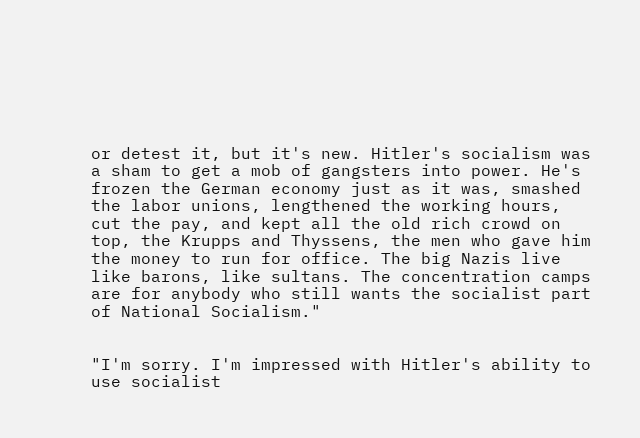or detest it, but it's new. Hitler's socialism was a sham to get a mob of gangsters into power. He's frozen the German economy just as it was, smashed the labor unions, lengthened the working hours, cut the pay, and kept all the old rich crowd on top, the Krupps and Thyssens, the men who gave him the money to run for office. The big Nazis live like barons, like sultans. The concentration camps are for anybody who still wants the socialist part of National Socialism."


"I'm sorry. I'm impressed with Hitler's ability to use socialist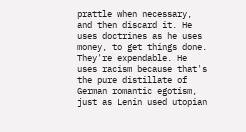prattle when necessary, and then discard it. He uses doctrines as he uses money, to get things done. They're expendable. He uses racism because that's the pure distillate of German romantic egotism, just as Lenin used utopian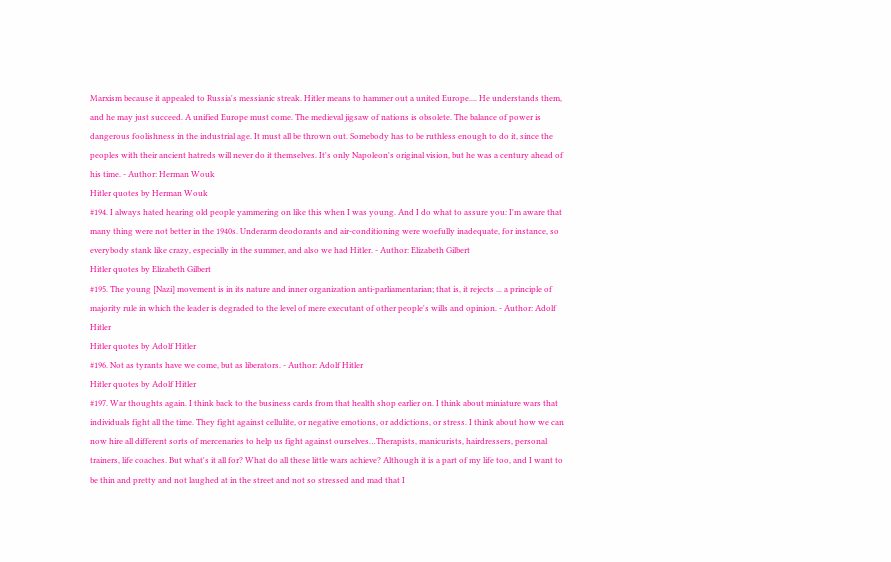Marxism because it appealed to Russia's messianic streak. Hitler means to hammer out a united Europe.... He understands them, and he may just succeed. A unified Europe must come. The medieval jigsaw of nations is obsolete. The balance of power is dangerous foolishness in the industrial age. It must all be thrown out. Somebody has to be ruthless enough to do it, since the peoples with their ancient hatreds will never do it themselves. It's only Napoleon's original vision, but he was a century ahead of his time. - Author: Herman Wouk
Hitler quotes by Herman Wouk
#194. I always hated hearing old people yammering on like this when I was young. And I do what to assure you: I'm aware that many thing were not better in the 1940s. Underarm deodorants and air-conditioning were woefully inadequate, for instance, so everybody stank like crazy, especially in the summer, and also we had Hitler. - Author: Elizabeth Gilbert
Hitler quotes by Elizabeth Gilbert
#195. The young [Nazi] movement is in its nature and inner organization anti-parliamentarian; that is, it rejects ... a principle of majority rule in which the leader is degraded to the level of mere executant of other people's wills and opinion. - Author: Adolf Hitler
Hitler quotes by Adolf Hitler
#196. Not as tyrants have we come, but as liberators. - Author: Adolf Hitler
Hitler quotes by Adolf Hitler
#197. War thoughts again. I think back to the business cards from that health shop earlier on. I think about miniature wars that individuals fight all the time. They fight against cellulite, or negative emotions, or addictions, or stress. I think about how we can now hire all different sorts of mercenaries to help us fight against ourselves…Therapists, manicurists, hairdressers, personal trainers, life coaches. But what's it all for? What do all these little wars achieve? Although it is a part of my life too, and I want to be thin and pretty and not laughed at in the street and not so stressed and mad that I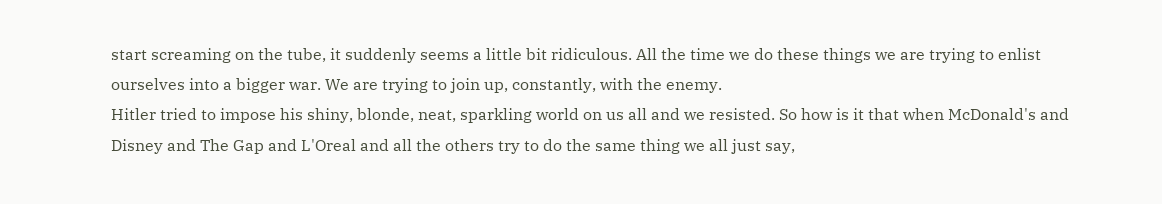start screaming on the tube, it suddenly seems a little bit ridiculous. All the time we do these things we are trying to enlist ourselves into a bigger war. We are trying to join up, constantly, with the enemy.
Hitler tried to impose his shiny, blonde, neat, sparkling world on us all and we resisted. So how is it that when McDonald's and Disney and The Gap and L'Oreal and all the others try to do the same thing we all just say,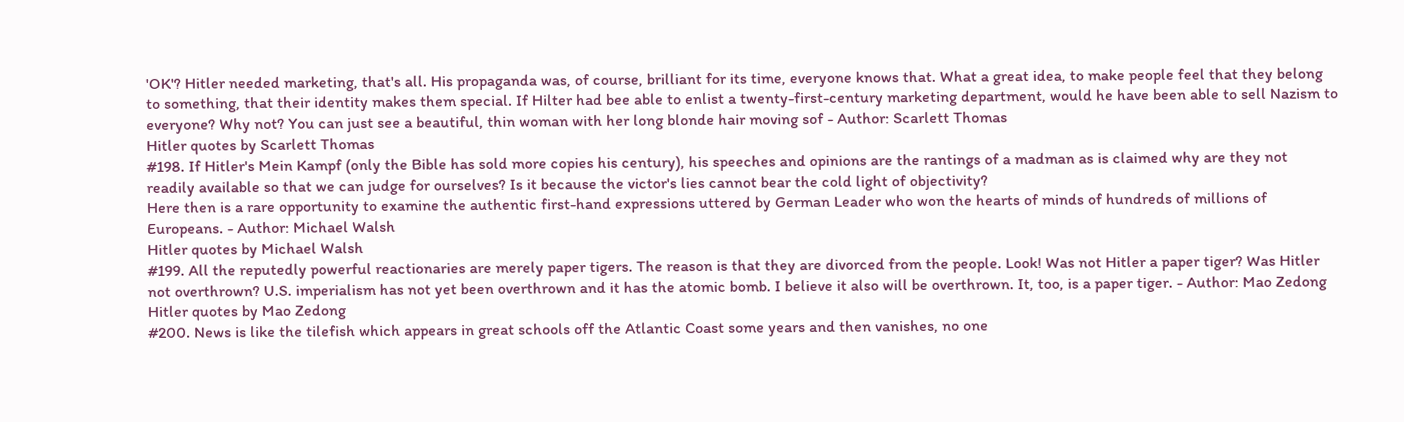'OK'? Hitler needed marketing, that's all. His propaganda was, of course, brilliant for its time, everyone knows that. What a great idea, to make people feel that they belong to something, that their identity makes them special. If Hilter had bee able to enlist a twenty-first-century marketing department, would he have been able to sell Nazism to everyone? Why not? You can just see a beautiful, thin woman with her long blonde hair moving sof - Author: Scarlett Thomas
Hitler quotes by Scarlett Thomas
#198. If Hitler's Mein Kampf (only the Bible has sold more copies his century), his speeches and opinions are the rantings of a madman as is claimed why are they not readily available so that we can judge for ourselves? Is it because the victor's lies cannot bear the cold light of objectivity?
Here then is a rare opportunity to examine the authentic first-hand expressions uttered by German Leader who won the hearts of minds of hundreds of millions of Europeans. - Author: Michael Walsh
Hitler quotes by Michael Walsh
#199. All the reputedly powerful reactionaries are merely paper tigers. The reason is that they are divorced from the people. Look! Was not Hitler a paper tiger? Was Hitler not overthrown? U.S. imperialism has not yet been overthrown and it has the atomic bomb. I believe it also will be overthrown. It, too, is a paper tiger. - Author: Mao Zedong
Hitler quotes by Mao Zedong
#200. News is like the tilefish which appears in great schools off the Atlantic Coast some years and then vanishes, no one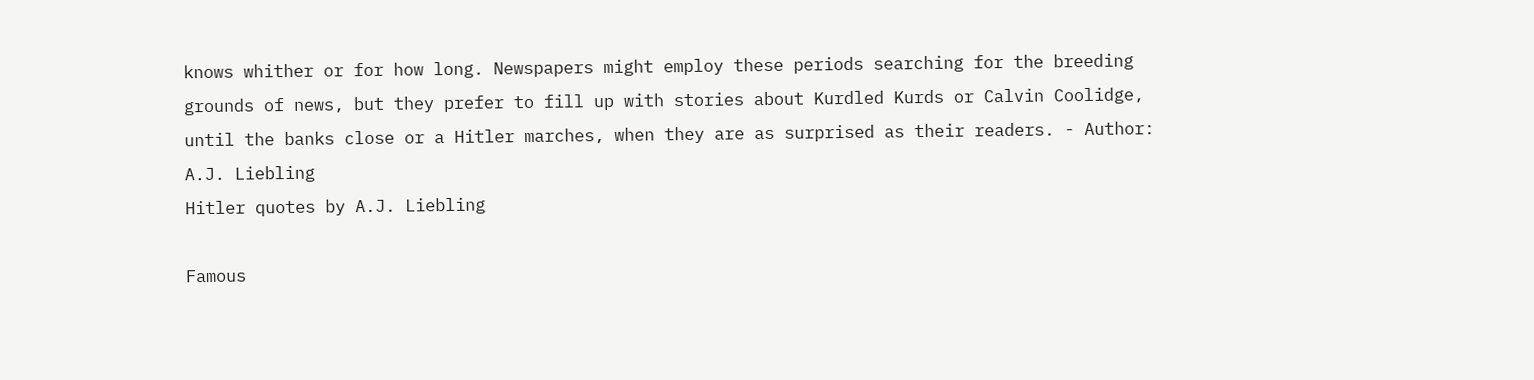knows whither or for how long. Newspapers might employ these periods searching for the breeding grounds of news, but they prefer to fill up with stories about Kurdled Kurds or Calvin Coolidge, until the banks close or a Hitler marches, when they are as surprised as their readers. - Author: A.J. Liebling
Hitler quotes by A.J. Liebling

Famous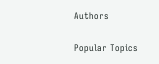Authors

Popular Topics